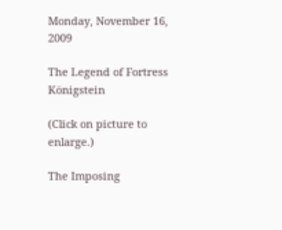Monday, November 16, 2009

The Legend of Fortress Königstein

(Click on picture to enlarge.)

The Imposing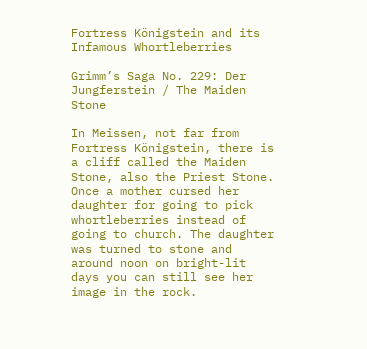Fortress Königstein and its Infamous Whortleberries

Grimm’s Saga No. 229: Der Jungferstein / The Maiden Stone

In Meissen, not far from Fortress Königstein, there is a cliff called the Maiden Stone, also the Priest Stone. Once a mother cursed her daughter for going to pick whortleberries instead of going to church. The daughter was turned to stone and around noon on bright-lit days you can still see her image in the rock.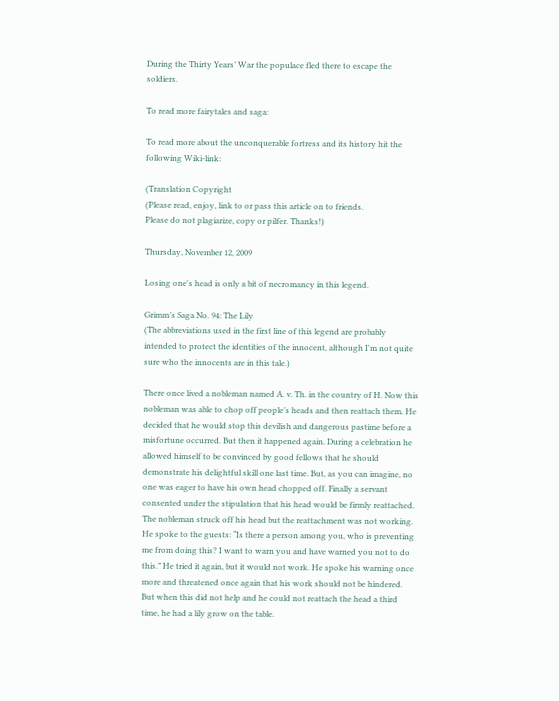During the Thirty Years’ War the populace fled there to escape the soldiers.

To read more fairytales and saga:

To read more about the unconquerable fortress and its history hit the following Wiki-link:

(Translation Copyright
(Please read, enjoy, link to or pass this article on to friends.
Please do not plagiarize, copy or pilfer. Thanks!)

Thursday, November 12, 2009

Losing one's head is only a bit of necromancy in this legend.

Grimm’s Saga No. 94: The Lily
(The abbreviations used in the first line of this legend are probably intended to protect the identities of the innocent, although I'm not quite sure who the innocents are in this tale.)

There once lived a nobleman named A. v. Th. in the country of H. Now this nobleman was able to chop off people’s heads and then reattach them. He decided that he would stop this devilish and dangerous pastime before a misfortune occurred. But then it happened again. During a celebration he allowed himself to be convinced by good fellows that he should demonstrate his delightful skill one last time. But, as you can imagine, no one was eager to have his own head chopped off. Finally a servant consented under the stipulation that his head would be firmly reattached. The nobleman struck off his head but the reattachment was not working. He spoke to the guests: “Is there a person among you, who is preventing me from doing this? I want to warn you and have warned you not to do this.” He tried it again, but it would not work. He spoke his warning once more and threatened once again that his work should not be hindered. But when this did not help and he could not reattach the head a third time, he had a lily grow on the table.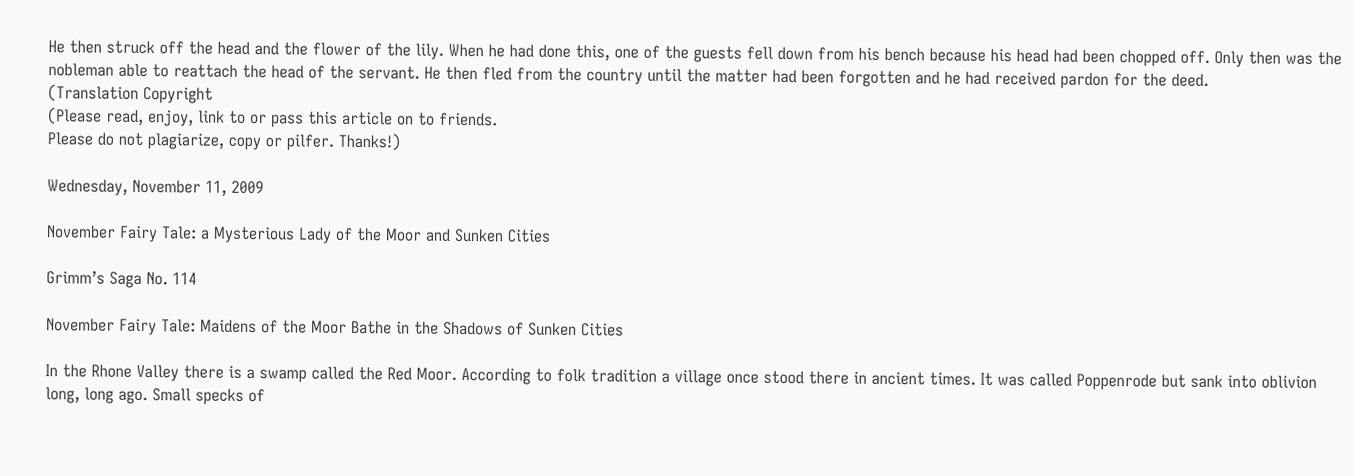He then struck off the head and the flower of the lily. When he had done this, one of the guests fell down from his bench because his head had been chopped off. Only then was the nobleman able to reattach the head of the servant. He then fled from the country until the matter had been forgotten and he had received pardon for the deed.
(Translation Copyright
(Please read, enjoy, link to or pass this article on to friends.
Please do not plagiarize, copy or pilfer. Thanks!)

Wednesday, November 11, 2009

November Fairy Tale: a Mysterious Lady of the Moor and Sunken Cities

Grimm’s Saga No. 114

November Fairy Tale: Maidens of the Moor Bathe in the Shadows of Sunken Cities

In the Rhone Valley there is a swamp called the Red Moor. According to folk tradition a village once stood there in ancient times. It was called Poppenrode but sank into oblivion long, long ago. Small specks of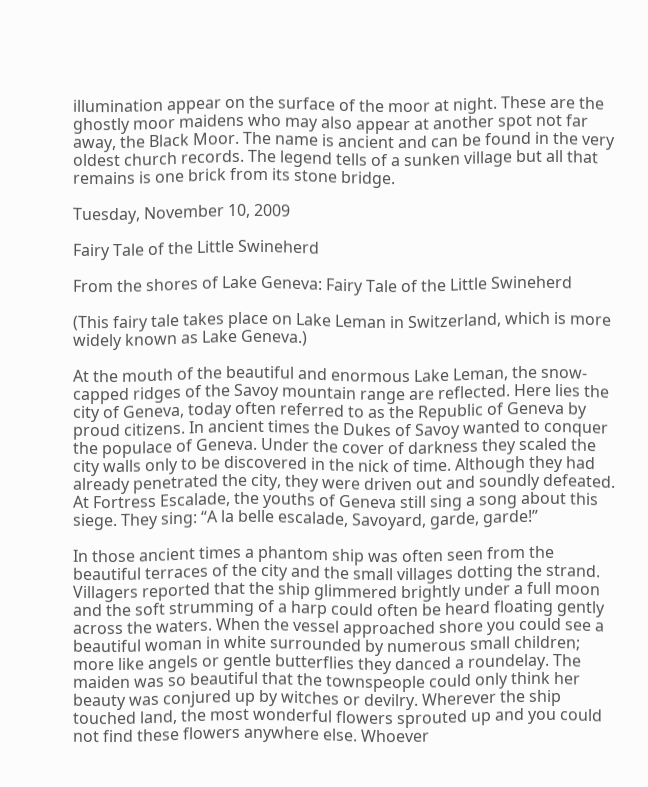illumination appear on the surface of the moor at night. These are the ghostly moor maidens who may also appear at another spot not far away, the Black Moor. The name is ancient and can be found in the very oldest church records. The legend tells of a sunken village but all that remains is one brick from its stone bridge.

Tuesday, November 10, 2009

Fairy Tale of the Little Swineherd

From the shores of Lake Geneva: Fairy Tale of the Little Swineherd

(This fairy tale takes place on Lake Leman in Switzerland, which is more widely known as Lake Geneva.)

At the mouth of the beautiful and enormous Lake Leman, the snow-capped ridges of the Savoy mountain range are reflected. Here lies the city of Geneva, today often referred to as the Republic of Geneva by proud citizens. In ancient times the Dukes of Savoy wanted to conquer the populace of Geneva. Under the cover of darkness they scaled the city walls only to be discovered in the nick of time. Although they had already penetrated the city, they were driven out and soundly defeated. At Fortress Escalade, the youths of Geneva still sing a song about this siege. They sing: “A la belle escalade, Savoyard, garde, garde!”

In those ancient times a phantom ship was often seen from the beautiful terraces of the city and the small villages dotting the strand. Villagers reported that the ship glimmered brightly under a full moon and the soft strumming of a harp could often be heard floating gently across the waters. When the vessel approached shore you could see a beautiful woman in white surrounded by numerous small children; more like angels or gentle butterflies they danced a roundelay. The maiden was so beautiful that the townspeople could only think her beauty was conjured up by witches or devilry. Wherever the ship touched land, the most wonderful flowers sprouted up and you could not find these flowers anywhere else. Whoever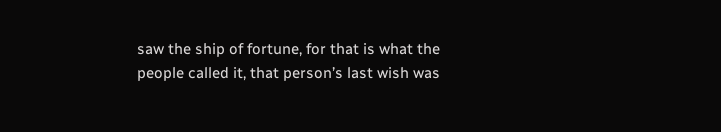saw the ship of fortune, for that is what the people called it, that person’s last wish was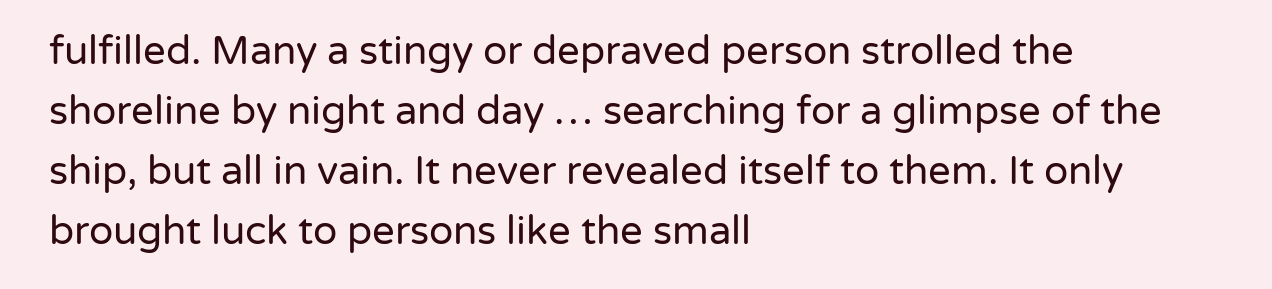fulfilled. Many a stingy or depraved person strolled the shoreline by night and day … searching for a glimpse of the ship, but all in vain. It never revealed itself to them. It only brought luck to persons like the small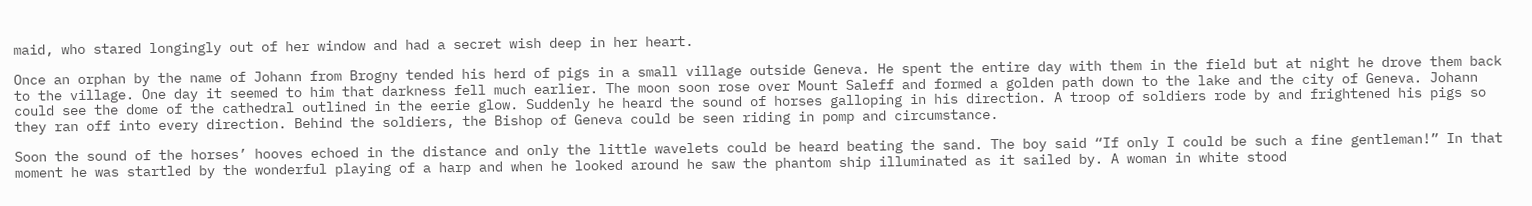maid, who stared longingly out of her window and had a secret wish deep in her heart.

Once an orphan by the name of Johann from Brogny tended his herd of pigs in a small village outside Geneva. He spent the entire day with them in the field but at night he drove them back to the village. One day it seemed to him that darkness fell much earlier. The moon soon rose over Mount Saleff and formed a golden path down to the lake and the city of Geneva. Johann could see the dome of the cathedral outlined in the eerie glow. Suddenly he heard the sound of horses galloping in his direction. A troop of soldiers rode by and frightened his pigs so they ran off into every direction. Behind the soldiers, the Bishop of Geneva could be seen riding in pomp and circumstance.

Soon the sound of the horses’ hooves echoed in the distance and only the little wavelets could be heard beating the sand. The boy said “If only I could be such a fine gentleman!” In that moment he was startled by the wonderful playing of a harp and when he looked around he saw the phantom ship illuminated as it sailed by. A woman in white stood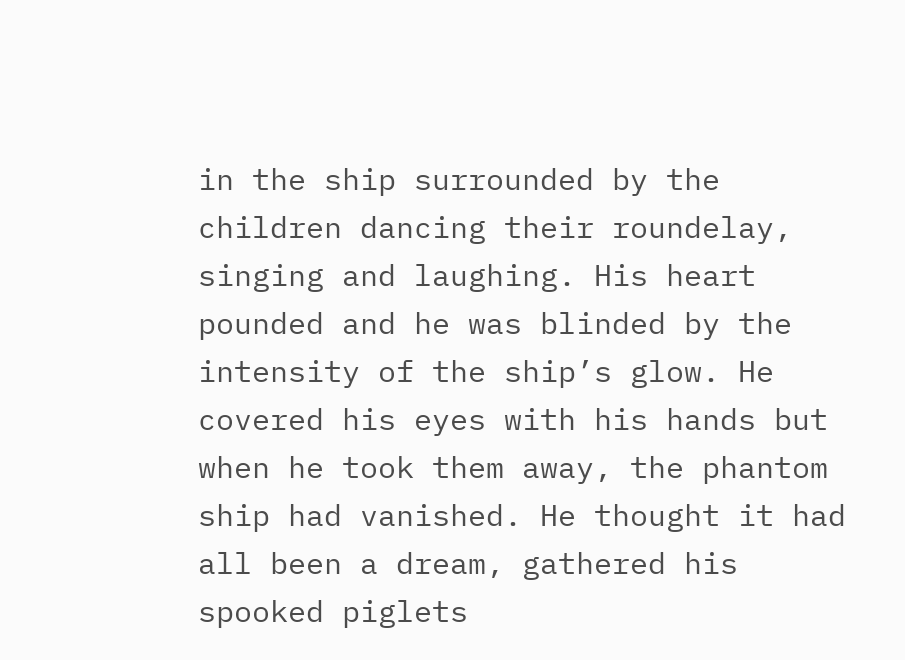in the ship surrounded by the children dancing their roundelay, singing and laughing. His heart pounded and he was blinded by the intensity of the ship’s glow. He covered his eyes with his hands but when he took them away, the phantom ship had vanished. He thought it had all been a dream, gathered his spooked piglets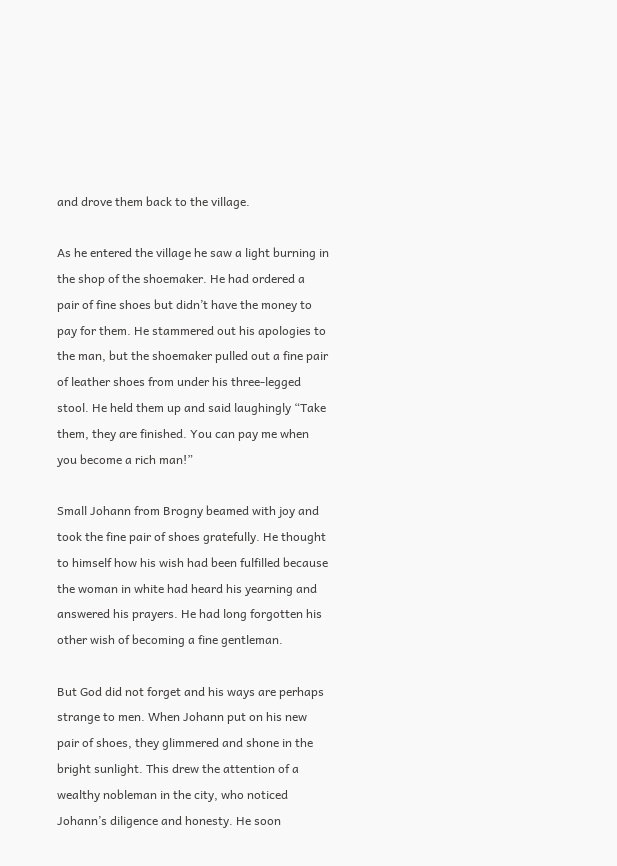and drove them back to the village.

As he entered the village he saw a light burning in the shop of the shoemaker. He had ordered a pair of fine shoes but didn’t have the money to pay for them. He stammered out his apologies to the man, but the shoemaker pulled out a fine pair of leather shoes from under his three-legged stool. He held them up and said laughingly “Take them, they are finished. You can pay me when you become a rich man!”

Small Johann from Brogny beamed with joy and took the fine pair of shoes gratefully. He thought to himself how his wish had been fulfilled because the woman in white had heard his yearning and answered his prayers. He had long forgotten his other wish of becoming a fine gentleman.

But God did not forget and his ways are perhaps strange to men. When Johann put on his new pair of shoes, they glimmered and shone in the bright sunlight. This drew the attention of a wealthy nobleman in the city, who noticed Johann’s diligence and honesty. He soon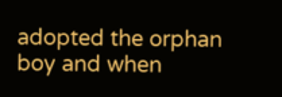adopted the orphan boy and when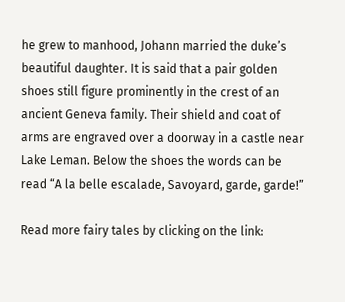he grew to manhood, Johann married the duke’s beautiful daughter. It is said that a pair golden shoes still figure prominently in the crest of an ancient Geneva family. Their shield and coat of arms are engraved over a doorway in a castle near Lake Leman. Below the shoes the words can be read “A la belle escalade, Savoyard, garde, garde!”

Read more fairy tales by clicking on the link: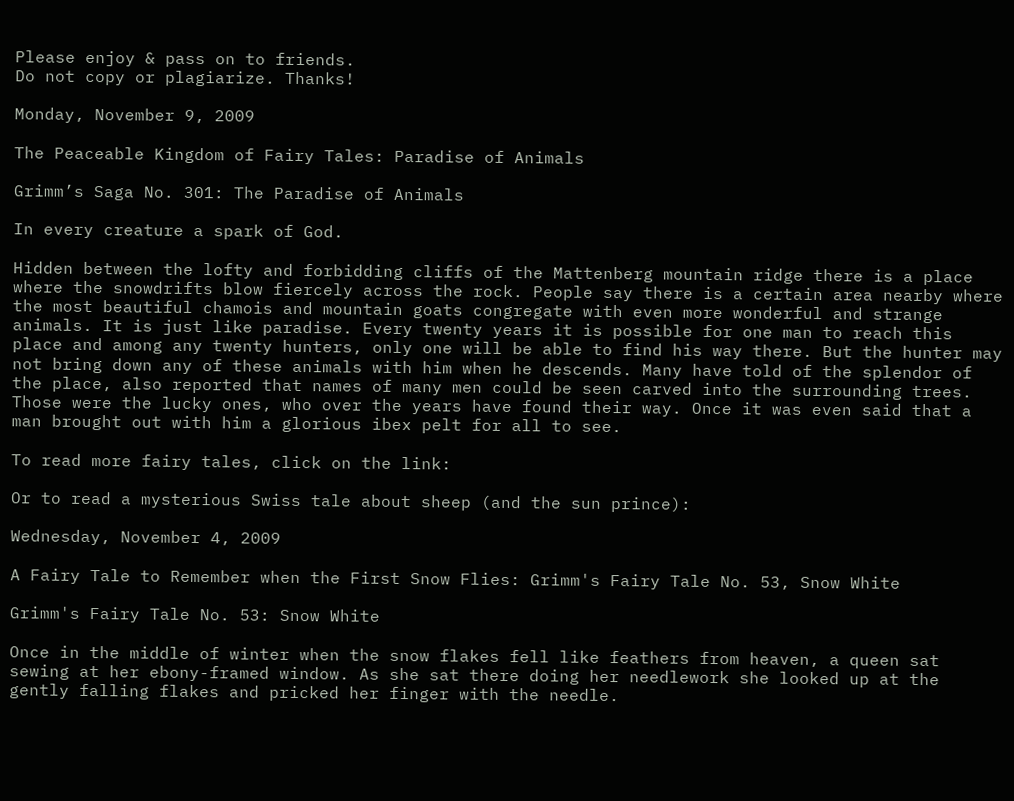Please enjoy & pass on to friends.
Do not copy or plagiarize. Thanks!

Monday, November 9, 2009

The Peaceable Kingdom of Fairy Tales: Paradise of Animals

Grimm’s Saga No. 301: The Paradise of Animals

In every creature a spark of God.

Hidden between the lofty and forbidding cliffs of the Mattenberg mountain ridge there is a place where the snowdrifts blow fiercely across the rock. People say there is a certain area nearby where the most beautiful chamois and mountain goats congregate with even more wonderful and strange animals. It is just like paradise. Every twenty years it is possible for one man to reach this place and among any twenty hunters, only one will be able to find his way there. But the hunter may not bring down any of these animals with him when he descends. Many have told of the splendor of the place, also reported that names of many men could be seen carved into the surrounding trees. Those were the lucky ones, who over the years have found their way. Once it was even said that a man brought out with him a glorious ibex pelt for all to see.

To read more fairy tales, click on the link:

Or to read a mysterious Swiss tale about sheep (and the sun prince):

Wednesday, November 4, 2009

A Fairy Tale to Remember when the First Snow Flies: Grimm's Fairy Tale No. 53, Snow White

Grimm's Fairy Tale No. 53: Snow White

Once in the middle of winter when the snow flakes fell like feathers from heaven, a queen sat sewing at her ebony-framed window. As she sat there doing her needlework she looked up at the gently falling flakes and pricked her finger with the needle.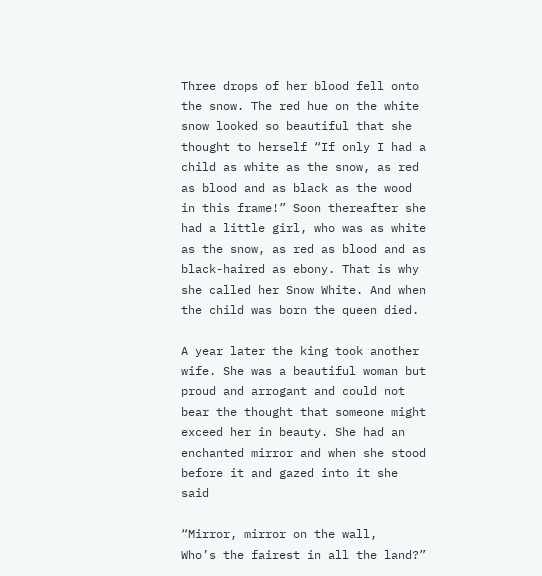Three drops of her blood fell onto the snow. The red hue on the white snow looked so beautiful that she thought to herself “If only I had a child as white as the snow, as red as blood and as black as the wood in this frame!” Soon thereafter she had a little girl, who was as white as the snow, as red as blood and as black-haired as ebony. That is why she called her Snow White. And when the child was born the queen died.

A year later the king took another wife. She was a beautiful woman but proud and arrogant and could not bear the thought that someone might exceed her in beauty. She had an enchanted mirror and when she stood before it and gazed into it she said

“Mirror, mirror on the wall,
Who’s the fairest in all the land?”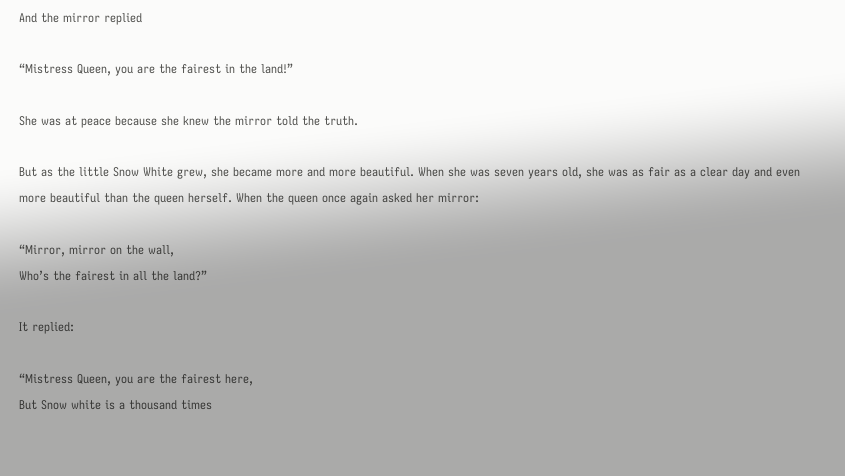And the mirror replied

“Mistress Queen, you are the fairest in the land!”

She was at peace because she knew the mirror told the truth.

But as the little Snow White grew, she became more and more beautiful. When she was seven years old, she was as fair as a clear day and even more beautiful than the queen herself. When the queen once again asked her mirror:

“Mirror, mirror on the wall,
Who’s the fairest in all the land?”

It replied:

“Mistress Queen, you are the fairest here,
But Snow white is a thousand times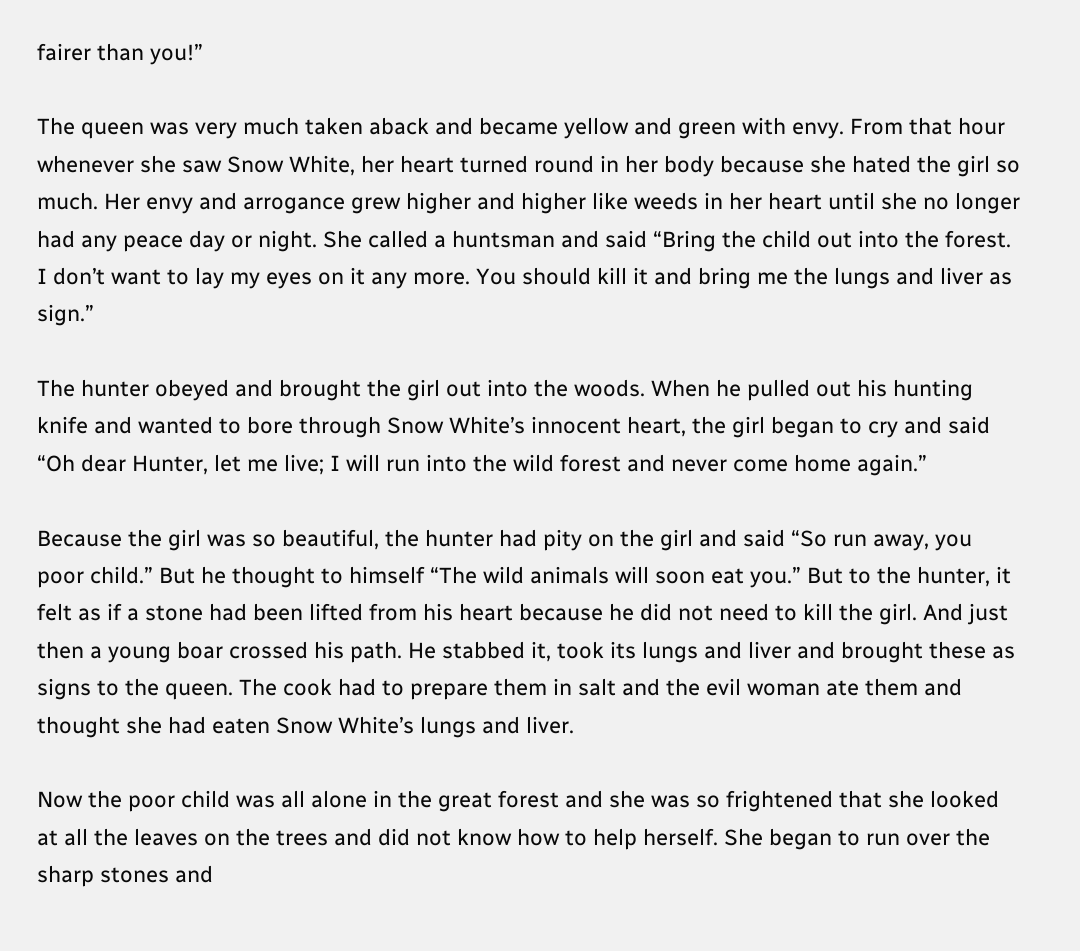fairer than you!”

The queen was very much taken aback and became yellow and green with envy. From that hour whenever she saw Snow White, her heart turned round in her body because she hated the girl so much. Her envy and arrogance grew higher and higher like weeds in her heart until she no longer had any peace day or night. She called a huntsman and said “Bring the child out into the forest. I don’t want to lay my eyes on it any more. You should kill it and bring me the lungs and liver as sign.”

The hunter obeyed and brought the girl out into the woods. When he pulled out his hunting knife and wanted to bore through Snow White’s innocent heart, the girl began to cry and said “Oh dear Hunter, let me live; I will run into the wild forest and never come home again.”

Because the girl was so beautiful, the hunter had pity on the girl and said “So run away, you poor child.” But he thought to himself “The wild animals will soon eat you.” But to the hunter, it felt as if a stone had been lifted from his heart because he did not need to kill the girl. And just then a young boar crossed his path. He stabbed it, took its lungs and liver and brought these as signs to the queen. The cook had to prepare them in salt and the evil woman ate them and thought she had eaten Snow White’s lungs and liver.

Now the poor child was all alone in the great forest and she was so frightened that she looked at all the leaves on the trees and did not know how to help herself. She began to run over the sharp stones and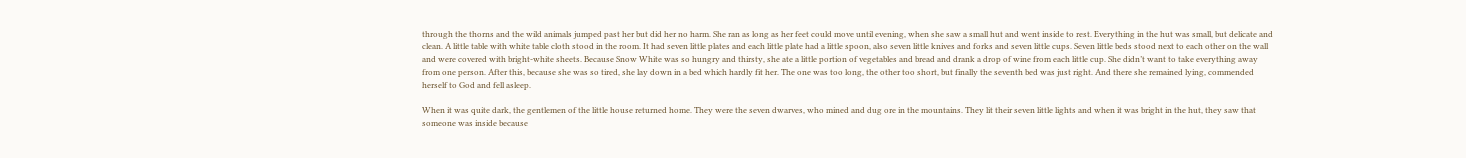through the thorns and the wild animals jumped past her but did her no harm. She ran as long as her feet could move until evening, when she saw a small hut and went inside to rest. Everything in the hut was small, but delicate and clean. A little table with white table cloth stood in the room. It had seven little plates and each little plate had a little spoon, also seven little knives and forks and seven little cups. Seven little beds stood next to each other on the wall and were covered with bright-white sheets. Because Snow White was so hungry and thirsty, she ate a little portion of vegetables and bread and drank a drop of wine from each little cup. She didn’t want to take everything away from one person. After this, because she was so tired, she lay down in a bed which hardly fit her. The one was too long, the other too short, but finally the seventh bed was just right. And there she remained lying, commended herself to God and fell asleep.

When it was quite dark, the gentlemen of the little house returned home. They were the seven dwarves, who mined and dug ore in the mountains. They lit their seven little lights and when it was bright in the hut, they saw that someone was inside because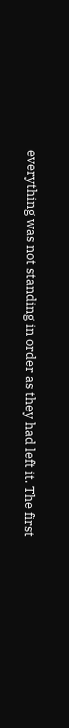everything was not standing in order as they had left it. The first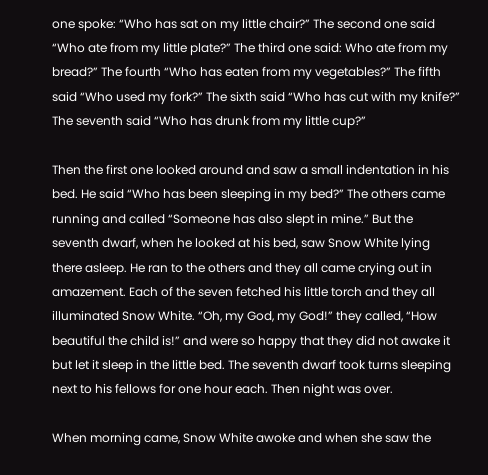one spoke: “Who has sat on my little chair?” The second one said “Who ate from my little plate?” The third one said: Who ate from my bread?” The fourth “Who has eaten from my vegetables?” The fifth said “Who used my fork?” The sixth said “Who has cut with my knife?” The seventh said “Who has drunk from my little cup?”

Then the first one looked around and saw a small indentation in his bed. He said “Who has been sleeping in my bed?” The others came running and called “Someone has also slept in mine.” But the seventh dwarf, when he looked at his bed, saw Snow White lying there asleep. He ran to the others and they all came crying out in amazement. Each of the seven fetched his little torch and they all illuminated Snow White. “Oh, my God, my God!” they called, “How beautiful the child is!” and were so happy that they did not awake it but let it sleep in the little bed. The seventh dwarf took turns sleeping next to his fellows for one hour each. Then night was over.

When morning came, Snow White awoke and when she saw the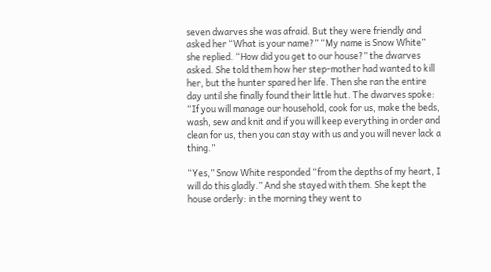seven dwarves she was afraid. But they were friendly and asked her “What is your name?” “My name is Snow White” she replied. “How did you get to our house?” the dwarves asked. She told them how her step-mother had wanted to kill her, but the hunter spared her life. Then she ran the entire day until she finally found their little hut. The dwarves spoke: “If you will manage our household, cook for us, make the beds, wash, sew and knit and if you will keep everything in order and clean for us, then you can stay with us and you will never lack a thing.”

“Yes,” Snow White responded “from the depths of my heart, I will do this gladly.” And she stayed with them. She kept the house orderly: in the morning they went to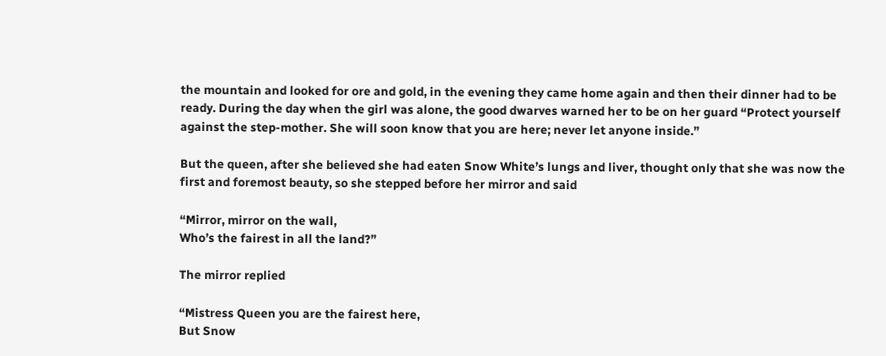the mountain and looked for ore and gold, in the evening they came home again and then their dinner had to be ready. During the day when the girl was alone, the good dwarves warned her to be on her guard “Protect yourself against the step-mother. She will soon know that you are here; never let anyone inside.”

But the queen, after she believed she had eaten Snow White’s lungs and liver, thought only that she was now the first and foremost beauty, so she stepped before her mirror and said

“Mirror, mirror on the wall,
Who’s the fairest in all the land?”

The mirror replied

“Mistress Queen you are the fairest here,
But Snow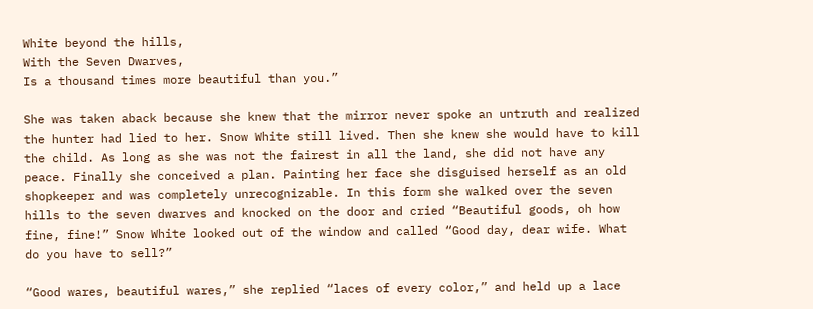White beyond the hills,
With the Seven Dwarves,
Is a thousand times more beautiful than you.”

She was taken aback because she knew that the mirror never spoke an untruth and realized the hunter had lied to her. Snow White still lived. Then she knew she would have to kill the child. As long as she was not the fairest in all the land, she did not have any peace. Finally she conceived a plan. Painting her face she disguised herself as an old shopkeeper and was completely unrecognizable. In this form she walked over the seven hills to the seven dwarves and knocked on the door and cried “Beautiful goods, oh how fine, fine!” Snow White looked out of the window and called “Good day, dear wife. What do you have to sell?”

“Good wares, beautiful wares,” she replied “laces of every color,” and held up a lace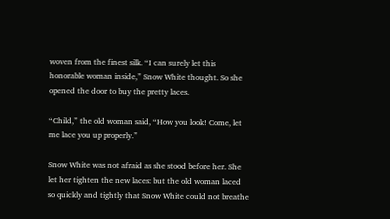woven from the finest silk. “I can surely let this honorable woman inside,” Snow White thought. So she opened the door to buy the pretty laces.

“Child,” the old woman said, “How you look! Come, let me lace you up properly.”

Snow White was not afraid as she stood before her. She let her tighten the new laces: but the old woman laced so quickly and tightly that Snow White could not breathe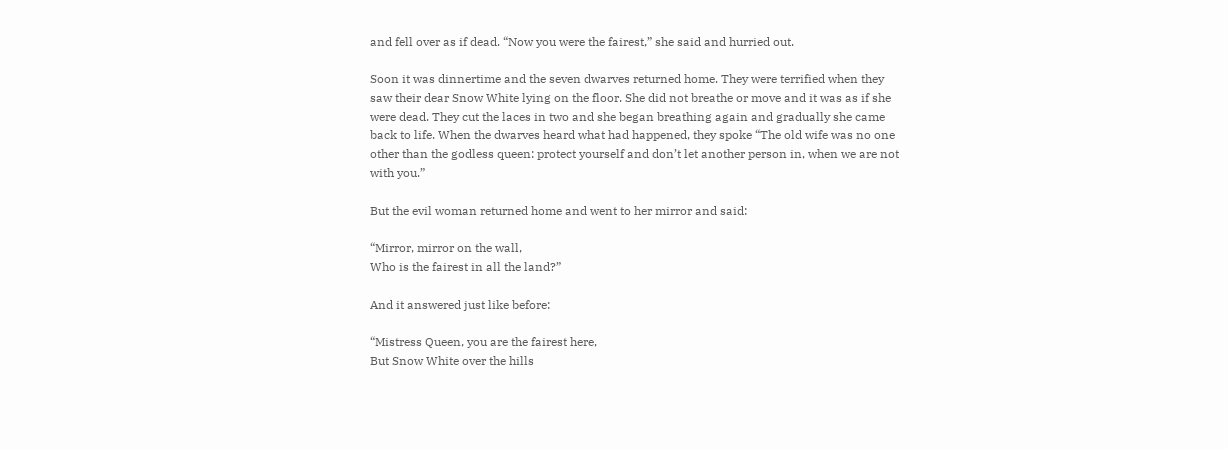and fell over as if dead. “Now you were the fairest,” she said and hurried out.

Soon it was dinnertime and the seven dwarves returned home. They were terrified when they saw their dear Snow White lying on the floor. She did not breathe or move and it was as if she were dead. They cut the laces in two and she began breathing again and gradually she came back to life. When the dwarves heard what had happened, they spoke “The old wife was no one other than the godless queen: protect yourself and don’t let another person in, when we are not with you.”

But the evil woman returned home and went to her mirror and said:

“Mirror, mirror on the wall,
Who is the fairest in all the land?”

And it answered just like before:

“Mistress Queen, you are the fairest here,
But Snow White over the hills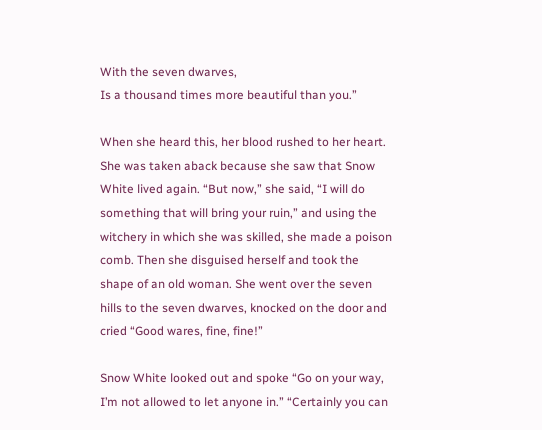With the seven dwarves,
Is a thousand times more beautiful than you.”

When she heard this, her blood rushed to her heart. She was taken aback because she saw that Snow White lived again. “But now,” she said, “I will do something that will bring your ruin,” and using the witchery in which she was skilled, she made a poison comb. Then she disguised herself and took the shape of an old woman. She went over the seven hills to the seven dwarves, knocked on the door and cried “Good wares, fine, fine!”

Snow White looked out and spoke “Go on your way, I’m not allowed to let anyone in.” “Certainly you can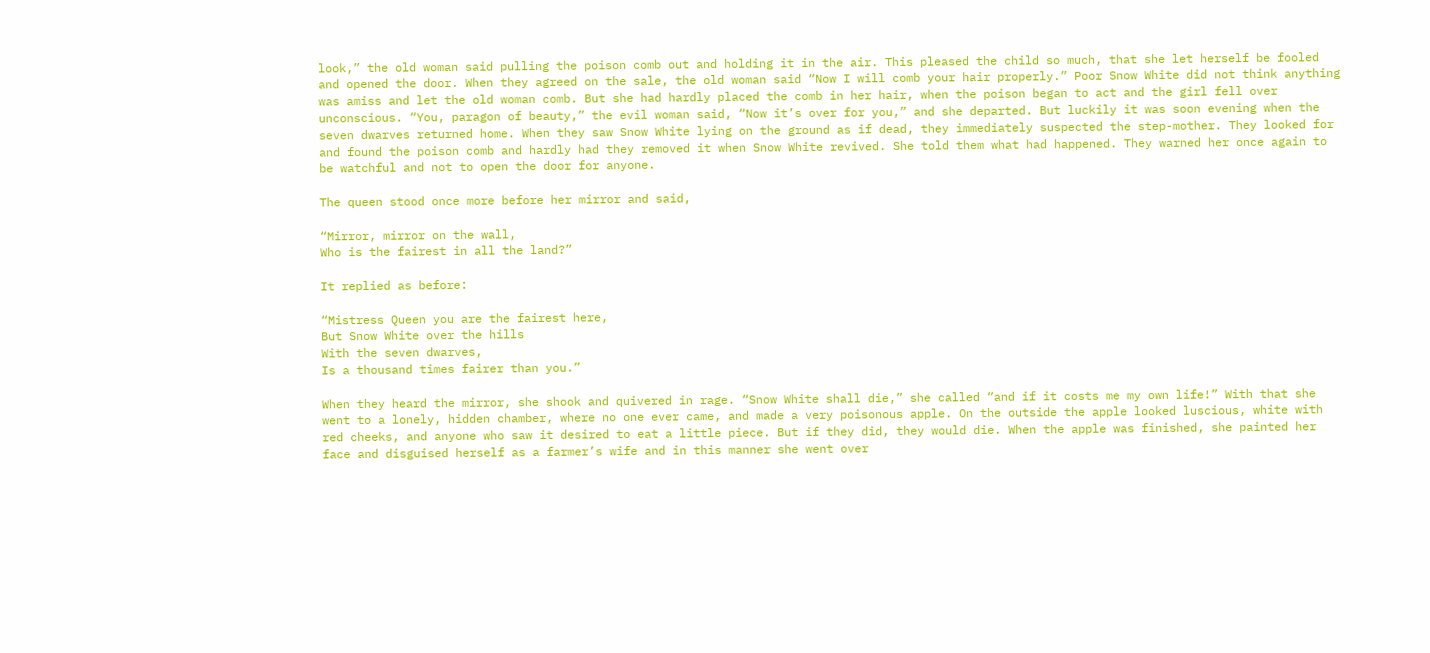look,” the old woman said pulling the poison comb out and holding it in the air. This pleased the child so much, that she let herself be fooled and opened the door. When they agreed on the sale, the old woman said “Now I will comb your hair properly.” Poor Snow White did not think anything was amiss and let the old woman comb. But she had hardly placed the comb in her hair, when the poison began to act and the girl fell over unconscious. “You, paragon of beauty,” the evil woman said, “Now it’s over for you,” and she departed. But luckily it was soon evening when the seven dwarves returned home. When they saw Snow White lying on the ground as if dead, they immediately suspected the step-mother. They looked for and found the poison comb and hardly had they removed it when Snow White revived. She told them what had happened. They warned her once again to be watchful and not to open the door for anyone.

The queen stood once more before her mirror and said,

“Mirror, mirror on the wall,
Who is the fairest in all the land?”

It replied as before:

“Mistress Queen you are the fairest here,
But Snow White over the hills
With the seven dwarves,
Is a thousand times fairer than you.”

When they heard the mirror, she shook and quivered in rage. “Snow White shall die,” she called “and if it costs me my own life!” With that she went to a lonely, hidden chamber, where no one ever came, and made a very poisonous apple. On the outside the apple looked luscious, white with red cheeks, and anyone who saw it desired to eat a little piece. But if they did, they would die. When the apple was finished, she painted her face and disguised herself as a farmer’s wife and in this manner she went over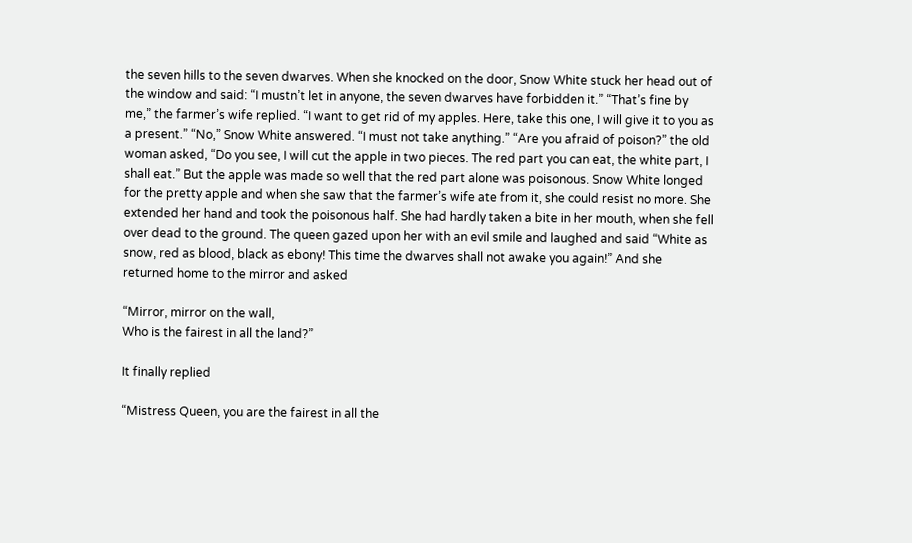the seven hills to the seven dwarves. When she knocked on the door, Snow White stuck her head out of the window and said: “I mustn’t let in anyone, the seven dwarves have forbidden it.” “That’s fine by me,” the farmer’s wife replied. “I want to get rid of my apples. Here, take this one, I will give it to you as a present.” “No,” Snow White answered. “I must not take anything.” “Are you afraid of poison?” the old woman asked, “Do you see, I will cut the apple in two pieces. The red part you can eat, the white part, I shall eat.” But the apple was made so well that the red part alone was poisonous. Snow White longed for the pretty apple and when she saw that the farmer’s wife ate from it, she could resist no more. She extended her hand and took the poisonous half. She had hardly taken a bite in her mouth, when she fell over dead to the ground. The queen gazed upon her with an evil smile and laughed and said “White as snow, red as blood, black as ebony! This time the dwarves shall not awake you again!” And she returned home to the mirror and asked

“Mirror, mirror on the wall,
Who is the fairest in all the land?”

It finally replied

“Mistress Queen, you are the fairest in all the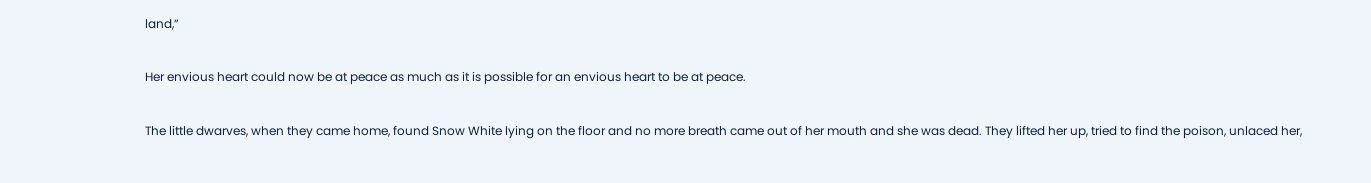land,”

Her envious heart could now be at peace as much as it is possible for an envious heart to be at peace.

The little dwarves, when they came home, found Snow White lying on the floor and no more breath came out of her mouth and she was dead. They lifted her up, tried to find the poison, unlaced her,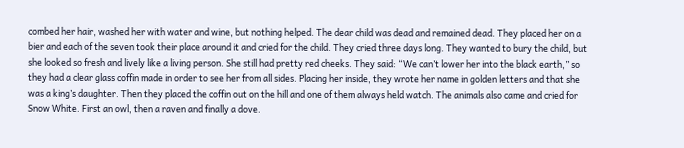combed her hair, washed her with water and wine, but nothing helped. The dear child was dead and remained dead. They placed her on a bier and each of the seven took their place around it and cried for the child. They cried three days long. They wanted to bury the child, but she looked so fresh and lively like a living person. She still had pretty red cheeks. They said: “We can’t lower her into the black earth,” so they had a clear glass coffin made in order to see her from all sides. Placing her inside, they wrote her name in golden letters and that she was a king’s daughter. Then they placed the coffin out on the hill and one of them always held watch. The animals also came and cried for Snow White. First an owl, then a raven and finally a dove.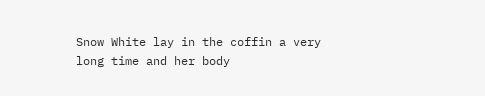Snow White lay in the coffin a very long time and her body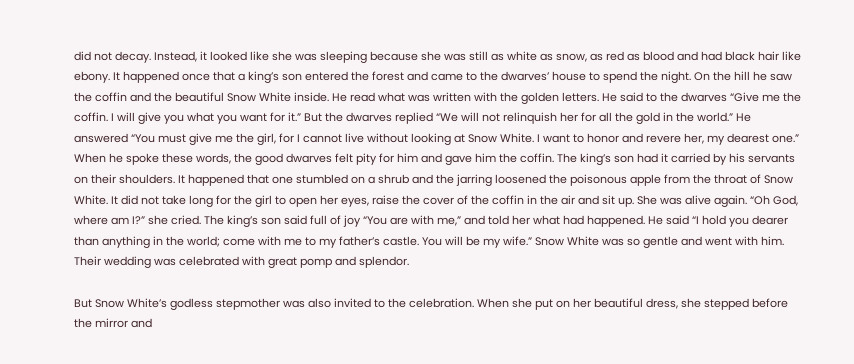did not decay. Instead, it looked like she was sleeping because she was still as white as snow, as red as blood and had black hair like ebony. It happened once that a king’s son entered the forest and came to the dwarves’ house to spend the night. On the hill he saw the coffin and the beautiful Snow White inside. He read what was written with the golden letters. He said to the dwarves “Give me the coffin. I will give you what you want for it.” But the dwarves replied “We will not relinquish her for all the gold in the world.” He answered “You must give me the girl, for I cannot live without looking at Snow White. I want to honor and revere her, my dearest one.” When he spoke these words, the good dwarves felt pity for him and gave him the coffin. The king’s son had it carried by his servants on their shoulders. It happened that one stumbled on a shrub and the jarring loosened the poisonous apple from the throat of Snow White. It did not take long for the girl to open her eyes, raise the cover of the coffin in the air and sit up. She was alive again. “Oh God, where am I?” she cried. The king’s son said full of joy “You are with me,” and told her what had happened. He said “I hold you dearer than anything in the world; come with me to my father’s castle. You will be my wife.” Snow White was so gentle and went with him. Their wedding was celebrated with great pomp and splendor.

But Snow White’s godless stepmother was also invited to the celebration. When she put on her beautiful dress, she stepped before the mirror and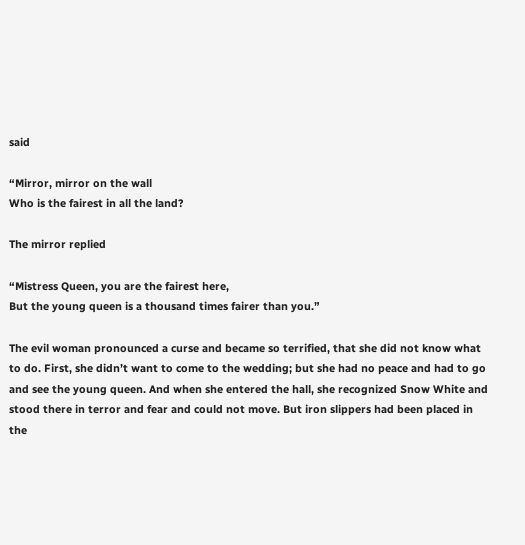said

“Mirror, mirror on the wall
Who is the fairest in all the land?

The mirror replied

“Mistress Queen, you are the fairest here,
But the young queen is a thousand times fairer than you.”

The evil woman pronounced a curse and became so terrified, that she did not know what to do. First, she didn’t want to come to the wedding; but she had no peace and had to go and see the young queen. And when she entered the hall, she recognized Snow White and stood there in terror and fear and could not move. But iron slippers had been placed in the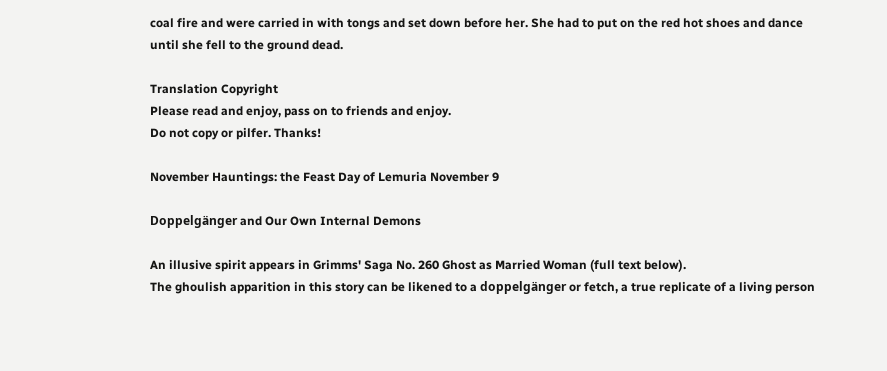coal fire and were carried in with tongs and set down before her. She had to put on the red hot shoes and dance until she fell to the ground dead.

Translation Copyright
Please read and enjoy, pass on to friends and enjoy.
Do not copy or pilfer. Thanks!

November Hauntings: the Feast Day of Lemuria November 9

Doppelgänger and Our Own Internal Demons

An illusive spirit appears in Grimms' Saga No. 260 Ghost as Married Woman (full text below).
The ghoulish apparition in this story can be likened to a doppelgänger or fetch, a true replicate of a living person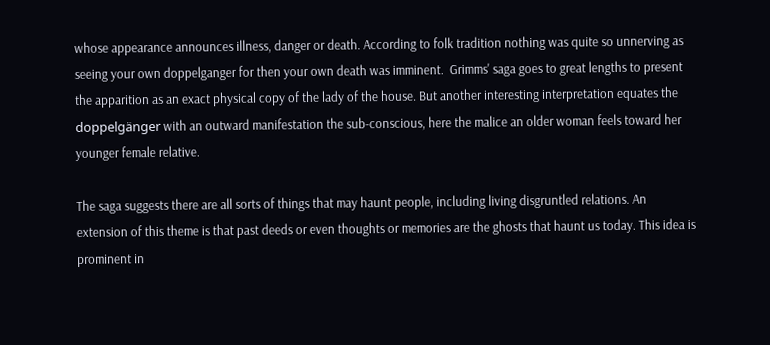whose appearance announces illness, danger or death. According to folk tradition nothing was quite so unnerving as seeing your own doppelganger for then your own death was imminent.  Grimms' saga goes to great lengths to present the apparition as an exact physical copy of the lady of the house. But another interesting interpretation equates the doppelgänger with an outward manifestation the sub-conscious, here the malice an older woman feels toward her younger female relative.

The saga suggests there are all sorts of things that may haunt people, including living disgruntled relations. An extension of this theme is that past deeds or even thoughts or memories are the ghosts that haunt us today. This idea is prominent in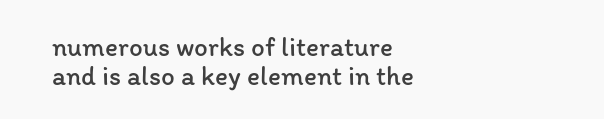numerous works of literature and is also a key element in the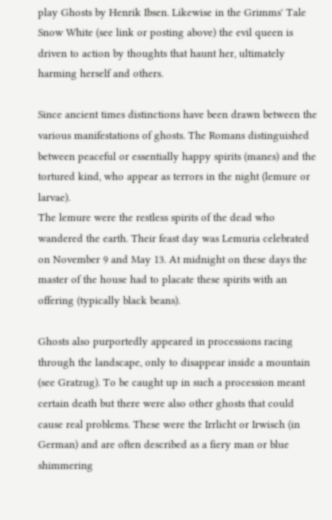play Ghosts by Henrik Ibsen. Likewise in the Grimms' Tale Snow White (see link or posting above) the evil queen is driven to action by thoughts that haunt her, ultimately harming herself and others.

Since ancient times distinctions have been drawn between the various manifestations of ghosts. The Romans distinguished between peaceful or essentially happy spirits (manes) and the tortured kind, who appear as terrors in the night (lemure or larvae).
The lemure were the restless spirits of the dead who wandered the earth. Their feast day was Lemuria celebrated on November 9 and May 13. At midnight on these days the master of the house had to placate these spirits with an offering (typically black beans).

Ghosts also purportedly appeared in processions racing through the landscape, only to disappear inside a mountain (see Gratzug). To be caught up in such a procession meant certain death but there were also other ghosts that could cause real problems. These were the Irrlicht or Irwisch (in German) and are often described as a fiery man or blue shimmering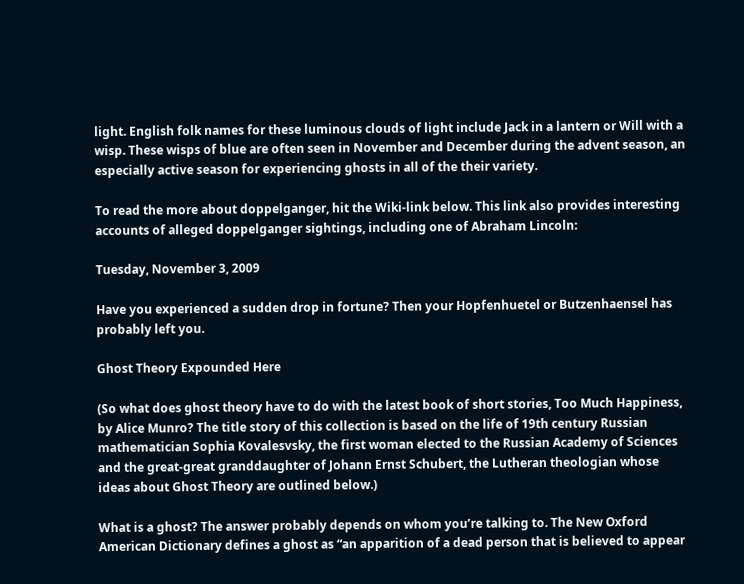light. English folk names for these luminous clouds of light include Jack in a lantern or Will with a wisp. These wisps of blue are often seen in November and December during the advent season, an especially active season for experiencing ghosts in all of the their variety.

To read the more about doppelganger, hit the Wiki-link below. This link also provides interesting accounts of alleged doppelganger sightings, including one of Abraham Lincoln:

Tuesday, November 3, 2009

Have you experienced a sudden drop in fortune? Then your Hopfenhuetel or Butzenhaensel has probably left you.

Ghost Theory Expounded Here

(So what does ghost theory have to do with the latest book of short stories, Too Much Happiness, by Alice Munro? The title story of this collection is based on the life of 19th century Russian mathematician Sophia Kovalesvsky, the first woman elected to the Russian Academy of Sciences and the great-great granddaughter of Johann Ernst Schubert, the Lutheran theologian whose ideas about Ghost Theory are outlined below.)

What is a ghost? The answer probably depends on whom you’re talking to. The New Oxford American Dictionary defines a ghost as “an apparition of a dead person that is believed to appear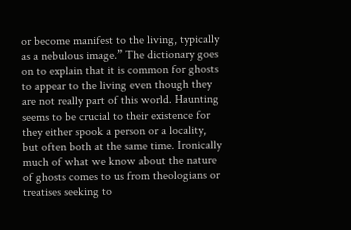or become manifest to the living, typically as a nebulous image.” The dictionary goes on to explain that it is common for ghosts to appear to the living even though they are not really part of this world. Haunting seems to be crucial to their existence for they either spook a person or a locality, but often both at the same time. Ironically much of what we know about the nature of ghosts comes to us from theologians or treatises seeking to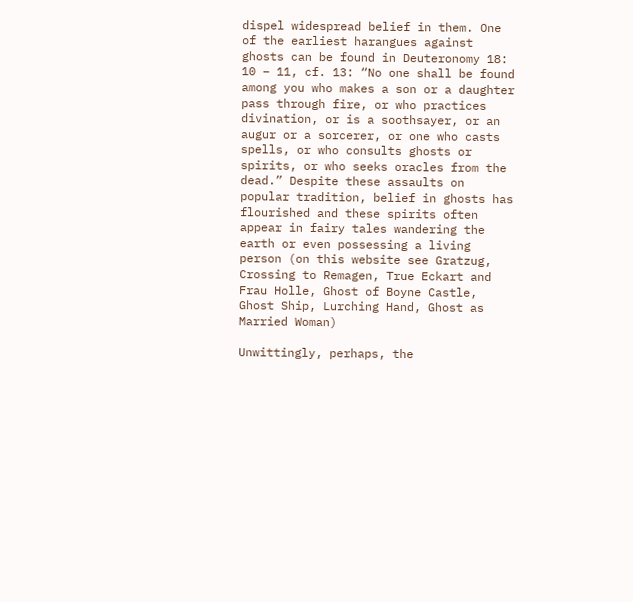dispel widespread belief in them. One of the earliest harangues against ghosts can be found in Deuteronomy 18: 10 – 11, cf. 13: “No one shall be found among you who makes a son or a daughter pass through fire, or who practices divination, or is a soothsayer, or an augur or a sorcerer, or one who casts spells, or who consults ghosts or spirits, or who seeks oracles from the dead.” Despite these assaults on popular tradition, belief in ghosts has flourished and these spirits often appear in fairy tales wandering the earth or even possessing a living person (on this website see Gratzug, Crossing to Remagen, True Eckart and Frau Holle, Ghost of Boyne Castle, Ghost Ship, Lurching Hand, Ghost as Married Woman)

Unwittingly, perhaps, the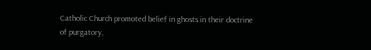Catholic Church promoted belief in ghosts in their doctrine of purgatory,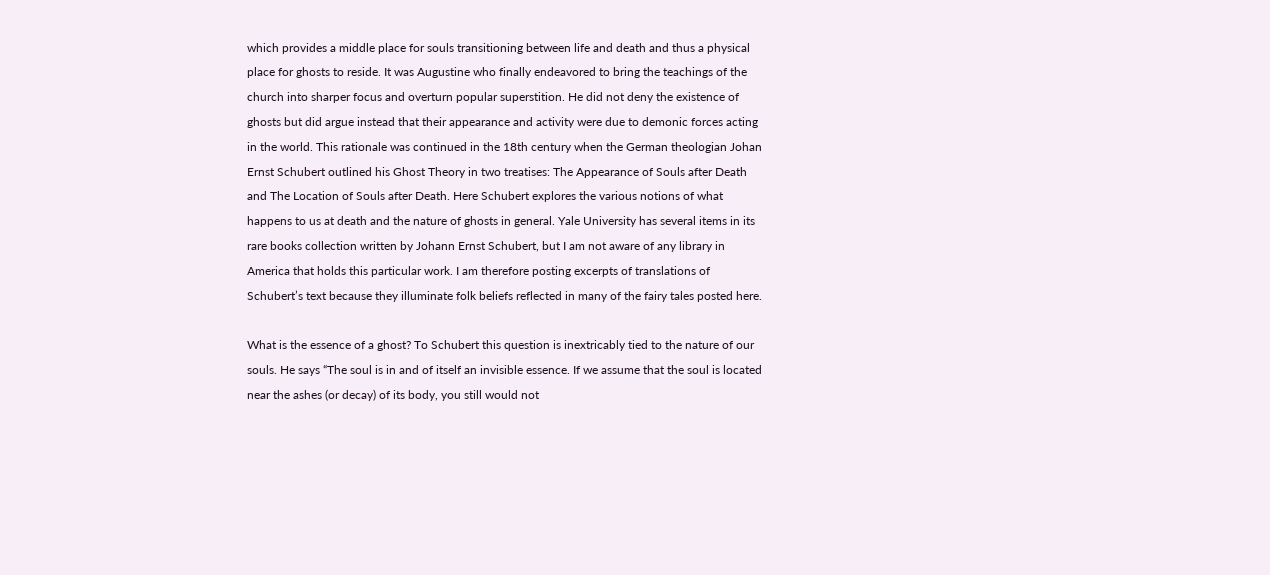which provides a middle place for souls transitioning between life and death and thus a physical place for ghosts to reside. It was Augustine who finally endeavored to bring the teachings of the church into sharper focus and overturn popular superstition. He did not deny the existence of ghosts but did argue instead that their appearance and activity were due to demonic forces acting in the world. This rationale was continued in the 18th century when the German theologian Johan Ernst Schubert outlined his Ghost Theory in two treatises: The Appearance of Souls after Death and The Location of Souls after Death. Here Schubert explores the various notions of what happens to us at death and the nature of ghosts in general. Yale University has several items in its rare books collection written by Johann Ernst Schubert, but I am not aware of any library in America that holds this particular work. I am therefore posting excerpts of translations of Schubert’s text because they illuminate folk beliefs reflected in many of the fairy tales posted here.

What is the essence of a ghost? To Schubert this question is inextricably tied to the nature of our souls. He says “The soul is in and of itself an invisible essence. If we assume that the soul is located near the ashes (or decay) of its body, you still would not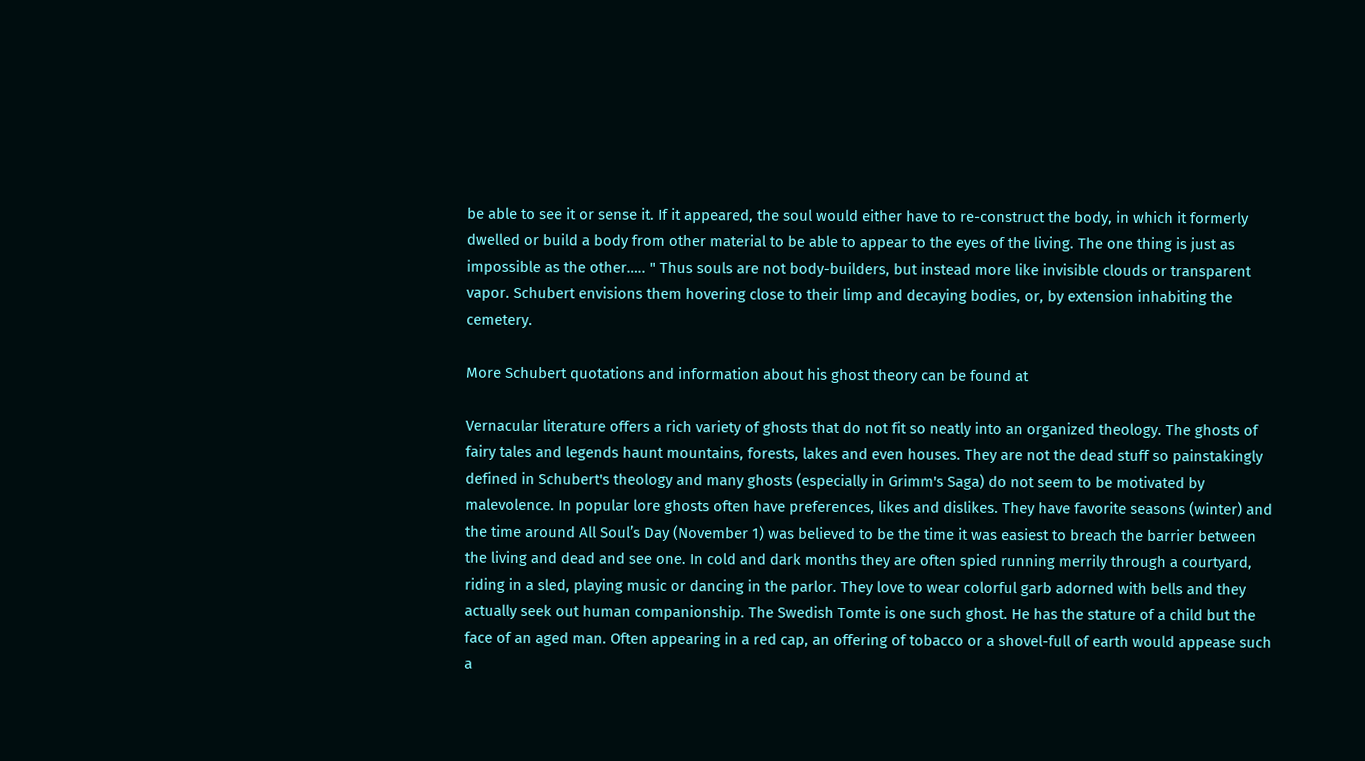be able to see it or sense it. If it appeared, the soul would either have to re-construct the body, in which it formerly dwelled or build a body from other material to be able to appear to the eyes of the living. The one thing is just as impossible as the other….. " Thus souls are not body-builders, but instead more like invisible clouds or transparent vapor. Schubert envisions them hovering close to their limp and decaying bodies, or, by extension inhabiting the cemetery.

More Schubert quotations and information about his ghost theory can be found at

Vernacular literature offers a rich variety of ghosts that do not fit so neatly into an organized theology. The ghosts of fairy tales and legends haunt mountains, forests, lakes and even houses. They are not the dead stuff so painstakingly defined in Schubert's theology and many ghosts (especially in Grimm's Saga) do not seem to be motivated by malevolence. In popular lore ghosts often have preferences, likes and dislikes. They have favorite seasons (winter) and the time around All Soul’s Day (November 1) was believed to be the time it was easiest to breach the barrier between the living and dead and see one. In cold and dark months they are often spied running merrily through a courtyard, riding in a sled, playing music or dancing in the parlor. They love to wear colorful garb adorned with bells and they actually seek out human companionship. The Swedish Tomte is one such ghost. He has the stature of a child but the face of an aged man. Often appearing in a red cap, an offering of tobacco or a shovel-full of earth would appease such a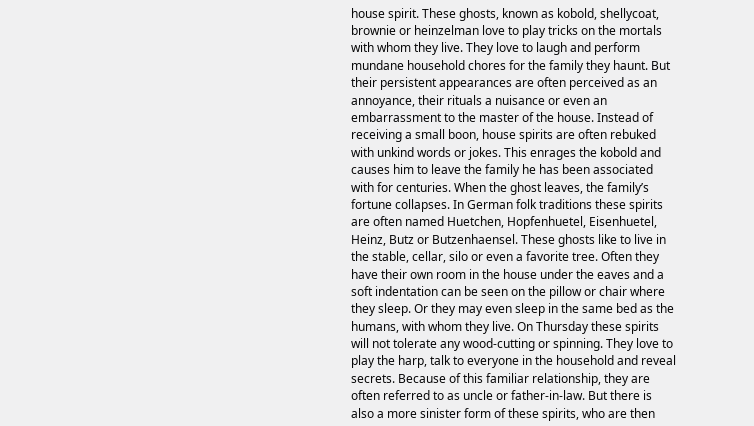house spirit. These ghosts, known as kobold, shellycoat, brownie or heinzelman love to play tricks on the mortals with whom they live. They love to laugh and perform mundane household chores for the family they haunt. But their persistent appearances are often perceived as an annoyance, their rituals a nuisance or even an embarrassment to the master of the house. Instead of receiving a small boon, house spirits are often rebuked with unkind words or jokes. This enrages the kobold and causes him to leave the family he has been associated with for centuries. When the ghost leaves, the family’s fortune collapses. In German folk traditions these spirits are often named Huetchen, Hopfenhuetel, Eisenhuetel, Heinz, Butz or Butzenhaensel. These ghosts like to live in the stable, cellar, silo or even a favorite tree. Often they have their own room in the house under the eaves and a soft indentation can be seen on the pillow or chair where they sleep. Or they may even sleep in the same bed as the humans, with whom they live. On Thursday these spirits will not tolerate any wood-cutting or spinning. They love to play the harp, talk to everyone in the household and reveal secrets. Because of this familiar relationship, they are often referred to as uncle or father-in-law. But there is also a more sinister form of these spirits, who are then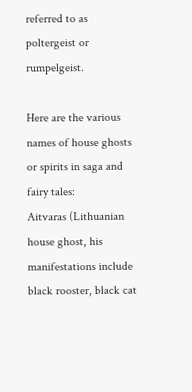referred to as poltergeist or rumpelgeist.

Here are the various names of house ghosts or spirits in saga and fairy tales:
Aitvaras (Lithuanian house ghost, his manifestations include black rooster, black cat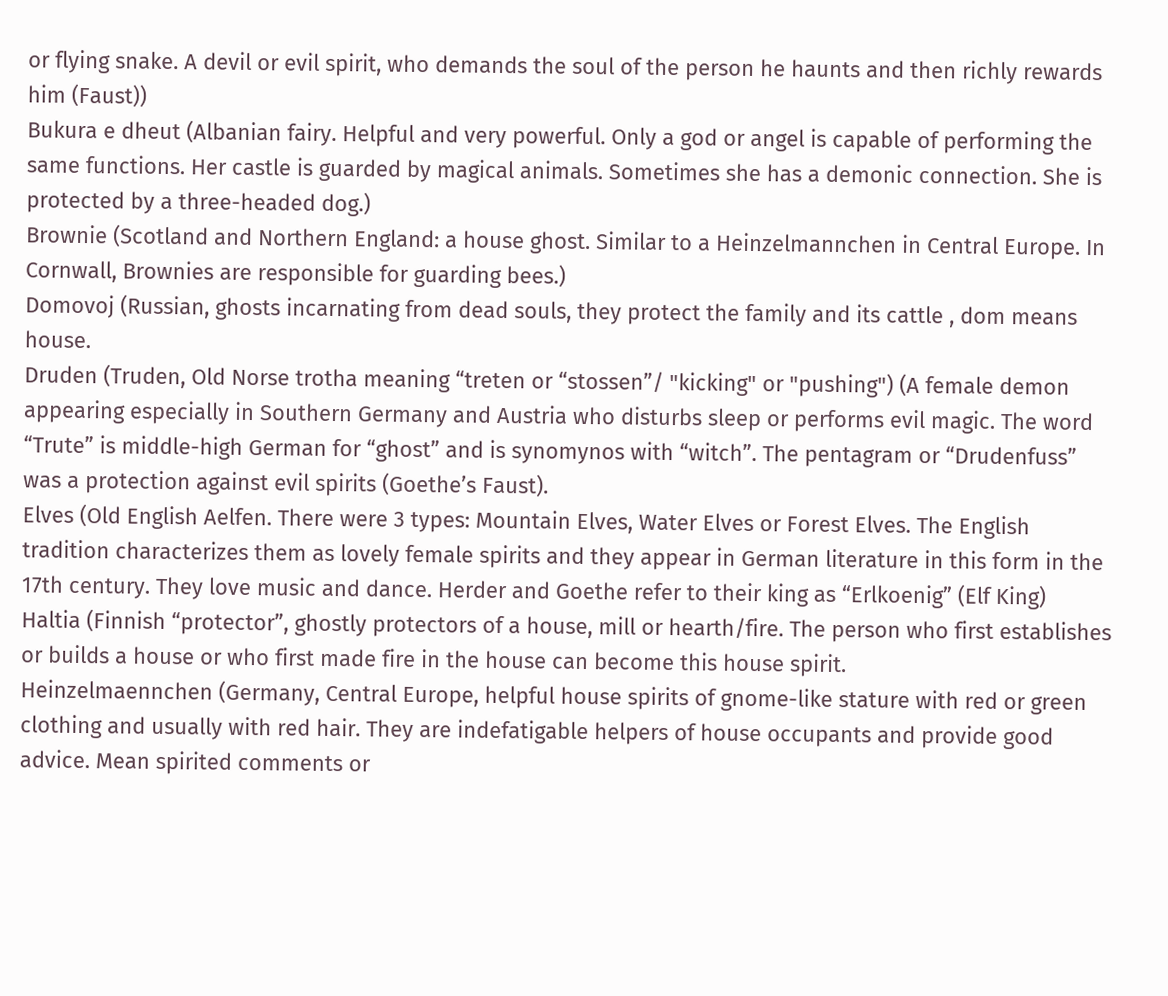or flying snake. A devil or evil spirit, who demands the soul of the person he haunts and then richly rewards him (Faust))
Bukura e dheut (Albanian fairy. Helpful and very powerful. Only a god or angel is capable of performing the same functions. Her castle is guarded by magical animals. Sometimes she has a demonic connection. She is protected by a three-headed dog.)
Brownie (Scotland and Northern England: a house ghost. Similar to a Heinzelmannchen in Central Europe. In Cornwall, Brownies are responsible for guarding bees.)
Domovoj (Russian, ghosts incarnating from dead souls, they protect the family and its cattle , dom means house.
Druden (Truden, Old Norse trotha meaning “treten or “stossen”/ "kicking" or "pushing") (A female demon appearing especially in Southern Germany and Austria who disturbs sleep or performs evil magic. The word “Trute” is middle-high German for “ghost” and is synomynos with “witch”. The pentagram or “Drudenfuss” was a protection against evil spirits (Goethe’s Faust).
Elves (Old English Aelfen. There were 3 types: Mountain Elves, Water Elves or Forest Elves. The English tradition characterizes them as lovely female spirits and they appear in German literature in this form in the 17th century. They love music and dance. Herder and Goethe refer to their king as “Erlkoenig” (Elf King)
Haltia (Finnish “protector”, ghostly protectors of a house, mill or hearth/fire. The person who first establishes or builds a house or who first made fire in the house can become this house spirit.
Heinzelmaennchen (Germany, Central Europe, helpful house spirits of gnome-like stature with red or green clothing and usually with red hair. They are indefatigable helpers of house occupants and provide good advice. Mean spirited comments or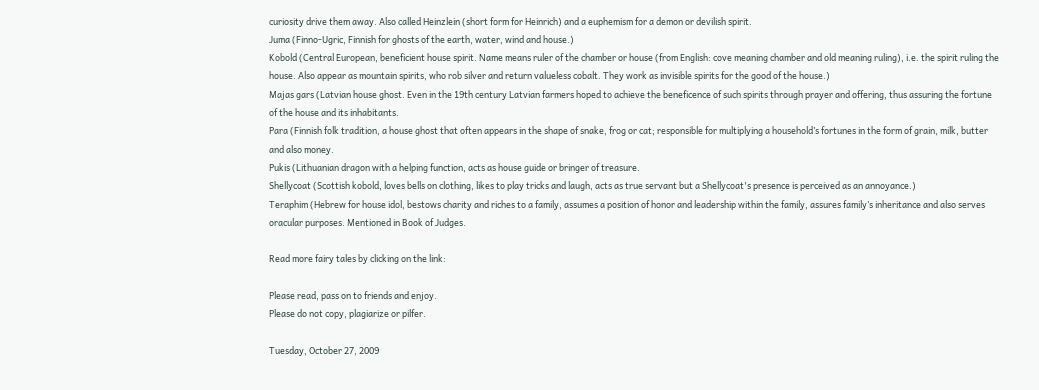curiosity drive them away. Also called Heinzlein (short form for Heinrich) and a euphemism for a demon or devilish spirit.
Juma (Finno-Ugric, Finnish for ghosts of the earth, water, wind and house.)
Kobold (Central European, beneficient house spirit. Name means ruler of the chamber or house (from English: cove meaning chamber and old meaning ruling), i.e. the spirit ruling the house. Also appear as mountain spirits, who rob silver and return valueless cobalt. They work as invisible spirits for the good of the house.)
Majas gars (Latvian house ghost. Even in the 19th century Latvian farmers hoped to achieve the beneficence of such spirits through prayer and offering, thus assuring the fortune of the house and its inhabitants.
Para (Finnish folk tradition, a house ghost that often appears in the shape of snake, frog or cat; responsible for multiplying a household’s fortunes in the form of grain, milk, butter and also money.
Pukis (Lithuanian dragon with a helping function, acts as house guide or bringer of treasure.
Shellycoat (Scottish kobold, loves bells on clothing, likes to play tricks and laugh, acts as true servant but a Shellycoat's presence is perceived as an annoyance.)
Teraphim (Hebrew for house idol, bestows charity and riches to a family, assumes a position of honor and leadership within the family, assures family’s inheritance and also serves oracular purposes. Mentioned in Book of Judges.

Read more fairy tales by clicking on the link:

Please read, pass on to friends and enjoy.
Please do not copy, plagiarize or pilfer.

Tuesday, October 27, 2009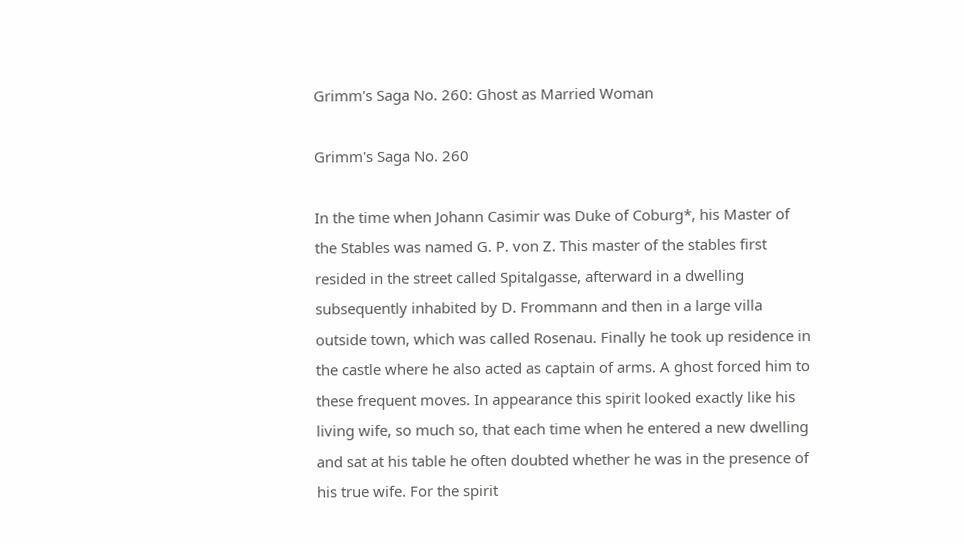Grimm's Saga No. 260: Ghost as Married Woman

Grimm's Saga No. 260

In the time when Johann Casimir was Duke of Coburg*, his Master of the Stables was named G. P. von Z. This master of the stables first resided in the street called Spitalgasse, afterward in a dwelling subsequently inhabited by D. Frommann and then in a large villa outside town, which was called Rosenau. Finally he took up residence in the castle where he also acted as captain of arms. A ghost forced him to these frequent moves. In appearance this spirit looked exactly like his living wife, so much so, that each time when he entered a new dwelling and sat at his table he often doubted whether he was in the presence of his true wife. For the spirit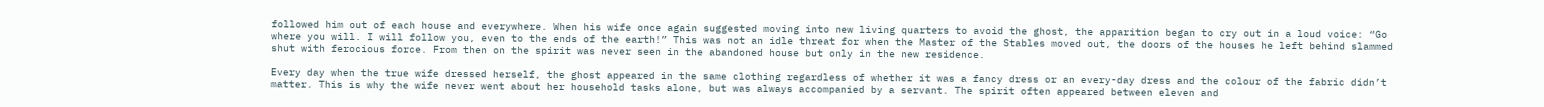followed him out of each house and everywhere. When his wife once again suggested moving into new living quarters to avoid the ghost, the apparition began to cry out in a loud voice: “Go where you will. I will follow you, even to the ends of the earth!” This was not an idle threat for when the Master of the Stables moved out, the doors of the houses he left behind slammed shut with ferocious force. From then on the spirit was never seen in the abandoned house but only in the new residence.

Every day when the true wife dressed herself, the ghost appeared in the same clothing regardless of whether it was a fancy dress or an every-day dress and the colour of the fabric didn’t matter. This is why the wife never went about her household tasks alone, but was always accompanied by a servant. The spirit often appeared between eleven and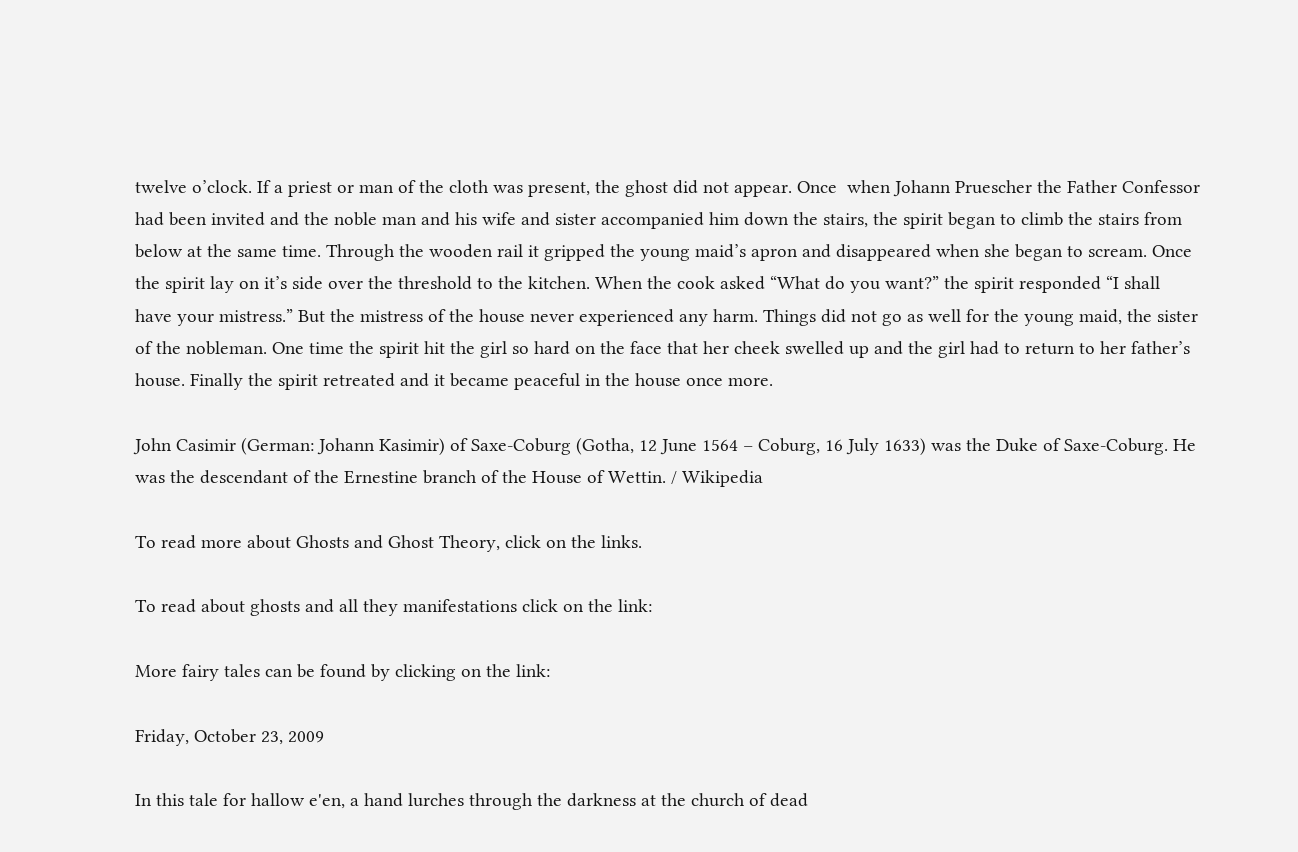twelve o’clock. If a priest or man of the cloth was present, the ghost did not appear. Once  when Johann Pruescher the Father Confessor had been invited and the noble man and his wife and sister accompanied him down the stairs, the spirit began to climb the stairs from below at the same time. Through the wooden rail it gripped the young maid’s apron and disappeared when she began to scream. Once the spirit lay on it’s side over the threshold to the kitchen. When the cook asked “What do you want?” the spirit responded “I shall have your mistress.” But the mistress of the house never experienced any harm. Things did not go as well for the young maid, the sister of the nobleman. One time the spirit hit the girl so hard on the face that her cheek swelled up and the girl had to return to her father’s house. Finally the spirit retreated and it became peaceful in the house once more.

John Casimir (German: Johann Kasimir) of Saxe-Coburg (Gotha, 12 June 1564 – Coburg, 16 July 1633) was the Duke of Saxe-Coburg. He was the descendant of the Ernestine branch of the House of Wettin. / Wikipedia

To read more about Ghosts and Ghost Theory, click on the links.

To read about ghosts and all they manifestations click on the link:

More fairy tales can be found by clicking on the link:

Friday, October 23, 2009

In this tale for hallow e'en, a hand lurches through the darkness at the church of dead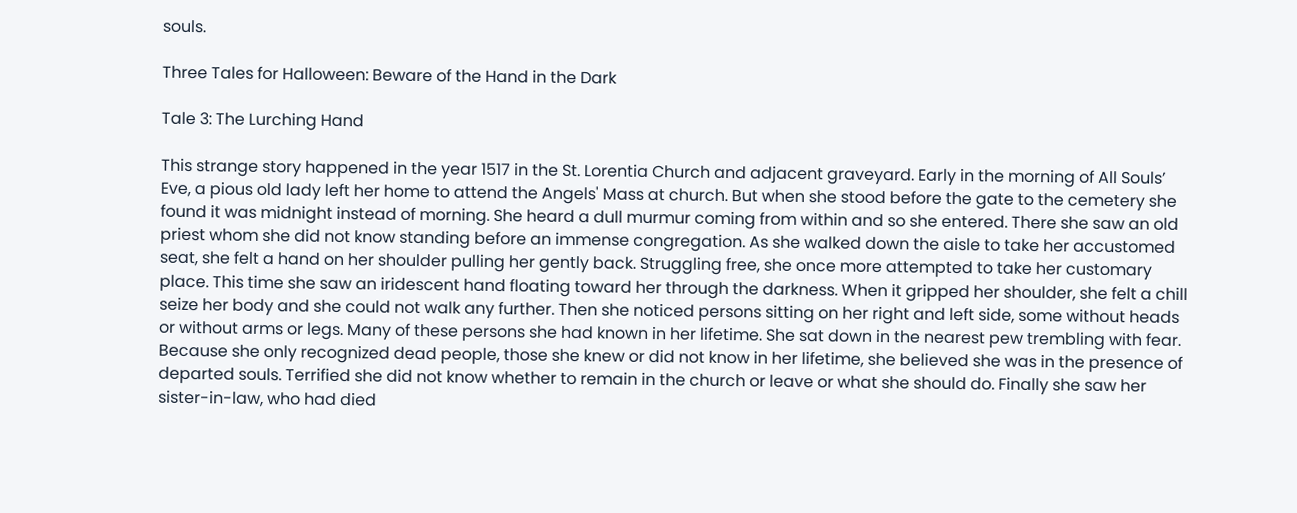souls.

Three Tales for Halloween: Beware of the Hand in the Dark

Tale 3: The Lurching Hand

This strange story happened in the year 1517 in the St. Lorentia Church and adjacent graveyard. Early in the morning of All Souls’ Eve, a pious old lady left her home to attend the Angels' Mass at church. But when she stood before the gate to the cemetery she found it was midnight instead of morning. She heard a dull murmur coming from within and so she entered. There she saw an old priest whom she did not know standing before an immense congregation. As she walked down the aisle to take her accustomed seat, she felt a hand on her shoulder pulling her gently back. Struggling free, she once more attempted to take her customary place. This time she saw an iridescent hand floating toward her through the darkness. When it gripped her shoulder, she felt a chill seize her body and she could not walk any further. Then she noticed persons sitting on her right and left side, some without heads or without arms or legs. Many of these persons she had known in her lifetime. She sat down in the nearest pew trembling with fear. Because she only recognized dead people, those she knew or did not know in her lifetime, she believed she was in the presence of departed souls. Terrified she did not know whether to remain in the church or leave or what she should do. Finally she saw her sister-in-law, who had died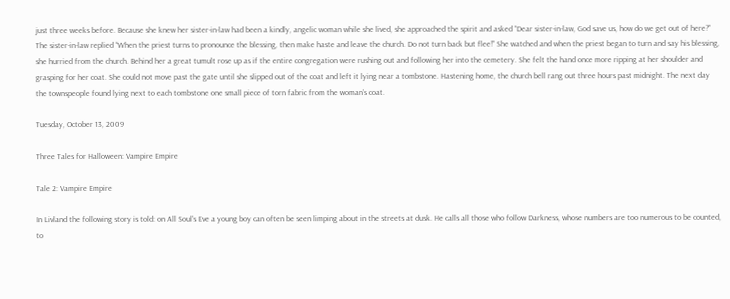just three weeks before. Because she knew her sister-in-law had been a kindly, angelic woman while she lived, she approached the spirit and asked “Dear sister-in-law, God save us, how do we get out of here?” The sister-in-law replied “When the priest turns to pronounce the blessing, then make haste and leave the church. Do not turn back but flee!” She watched and when the priest began to turn and say his blessing, she hurried from the church. Behind her a great tumult rose up as if the entire congregation were rushing out and following her into the cemetery. She felt the hand once more ripping at her shoulder and grasping for her coat. She could not move past the gate until she slipped out of the coat and left it lying near a tombstone. Hastening home, the church bell rang out three hours past midnight. The next day the townspeople found lying next to each tombstone one small piece of torn fabric from the woman’s coat.

Tuesday, October 13, 2009

Three Tales for Halloween: Vampire Empire

Tale 2: Vampire Empire

In Livland the following story is told: on All Soul’s Eve a young boy can often be seen limping about in the streets at dusk. He calls all those who follow Darkness, whose numbers are too numerous to be counted, to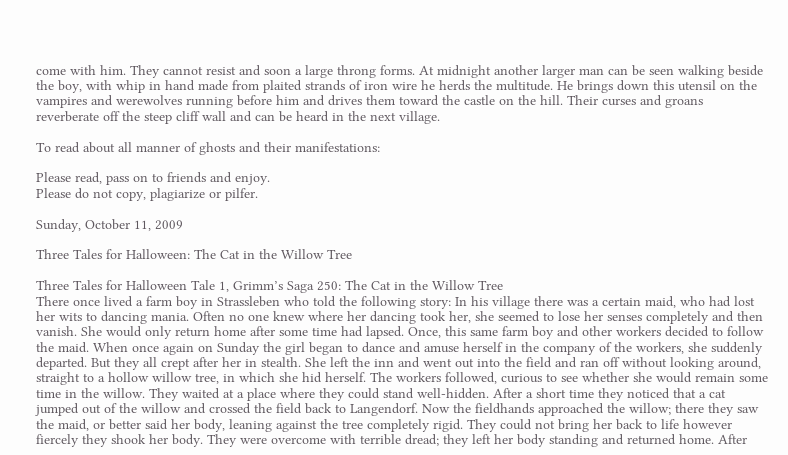come with him. They cannot resist and soon a large throng forms. At midnight another larger man can be seen walking beside the boy, with whip in hand made from plaited strands of iron wire he herds the multitude. He brings down this utensil on the vampires and werewolves running before him and drives them toward the castle on the hill. Their curses and groans reverberate off the steep cliff wall and can be heard in the next village.

To read about all manner of ghosts and their manifestations:

Please read, pass on to friends and enjoy.
Please do not copy, plagiarize or pilfer.

Sunday, October 11, 2009

Three Tales for Halloween: The Cat in the Willow Tree

Three Tales for Halloween Tale 1, Grimm’s Saga 250: The Cat in the Willow Tree
There once lived a farm boy in Strassleben who told the following story: In his village there was a certain maid, who had lost her wits to dancing mania. Often no one knew where her dancing took her, she seemed to lose her senses completely and then vanish. She would only return home after some time had lapsed. Once, this same farm boy and other workers decided to follow the maid. When once again on Sunday the girl began to dance and amuse herself in the company of the workers, she suddenly departed. But they all crept after her in stealth. She left the inn and went out into the field and ran off without looking around, straight to a hollow willow tree, in which she hid herself. The workers followed, curious to see whether she would remain some time in the willow. They waited at a place where they could stand well-hidden. After a short time they noticed that a cat jumped out of the willow and crossed the field back to Langendorf. Now the fieldhands approached the willow; there they saw the maid, or better said her body, leaning against the tree completely rigid. They could not bring her back to life however fiercely they shook her body. They were overcome with terrible dread; they left her body standing and returned home. After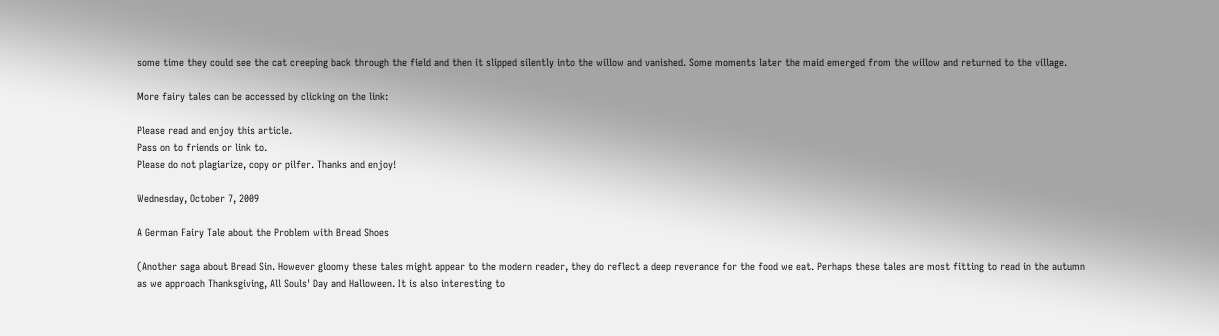some time they could see the cat creeping back through the field and then it slipped silently into the willow and vanished. Some moments later the maid emerged from the willow and returned to the village.

More fairy tales can be accessed by clicking on the link:

Please read and enjoy this article.
Pass on to friends or link to.
Please do not plagiarize, copy or pilfer. Thanks and enjoy!

Wednesday, October 7, 2009

A German Fairy Tale about the Problem with Bread Shoes

(Another saga about Bread Sin. However gloomy these tales might appear to the modern reader, they do reflect a deep reverance for the food we eat. Perhaps these tales are most fitting to read in the autumn as we approach Thanksgiving, All Souls' Day and Halloween. It is also interesting to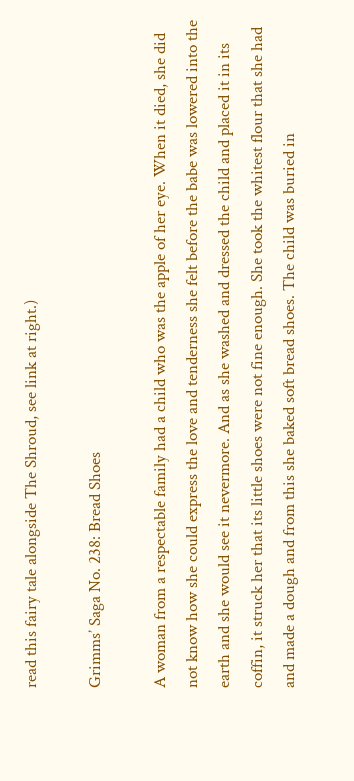read this fairy tale alongside The Shroud, see link at right.)

Grimms’ Saga No. 238: Bread Shoes

A woman from a respectable family had a child who was the apple of her eye. When it died, she did not know how she could express the love and tenderness she felt before the babe was lowered into the earth and she would see it nevermore. And as she washed and dressed the child and placed it in its coffin, it struck her that its little shoes were not fine enough. She took the whitest flour that she had and made a dough and from this she baked soft bread shoes. The child was buried in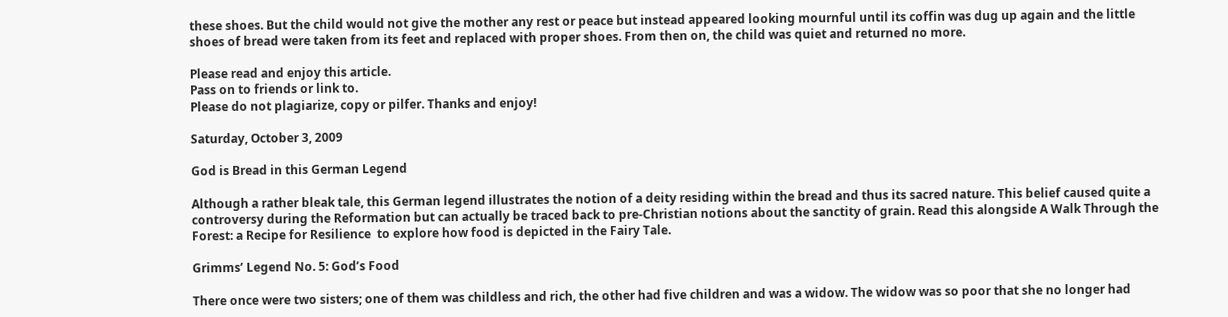these shoes. But the child would not give the mother any rest or peace but instead appeared looking mournful until its coffin was dug up again and the little shoes of bread were taken from its feet and replaced with proper shoes. From then on, the child was quiet and returned no more.

Please read and enjoy this article.
Pass on to friends or link to.
Please do not plagiarize, copy or pilfer. Thanks and enjoy!

Saturday, October 3, 2009

God is Bread in this German Legend

Although a rather bleak tale, this German legend illustrates the notion of a deity residing within the bread and thus its sacred nature. This belief caused quite a controversy during the Reformation but can actually be traced back to pre-Christian notions about the sanctity of grain. Read this alongside A Walk Through the Forest: a Recipe for Resilience  to explore how food is depicted in the Fairy Tale.

Grimms’ Legend No. 5: God’s Food

There once were two sisters; one of them was childless and rich, the other had five children and was a widow. The widow was so poor that she no longer had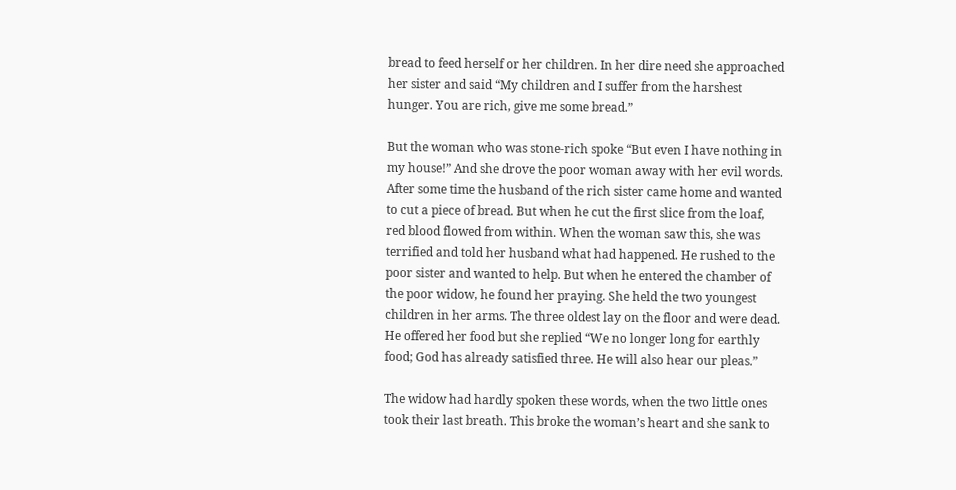bread to feed herself or her children. In her dire need she approached her sister and said “My children and I suffer from the harshest hunger. You are rich, give me some bread.”

But the woman who was stone-rich spoke “But even I have nothing in my house!” And she drove the poor woman away with her evil words. After some time the husband of the rich sister came home and wanted to cut a piece of bread. But when he cut the first slice from the loaf, red blood flowed from within. When the woman saw this, she was terrified and told her husband what had happened. He rushed to the poor sister and wanted to help. But when he entered the chamber of the poor widow, he found her praying. She held the two youngest children in her arms. The three oldest lay on the floor and were dead. He offered her food but she replied “We no longer long for earthly food; God has already satisfied three. He will also hear our pleas.”

The widow had hardly spoken these words, when the two little ones took their last breath. This broke the woman’s heart and she sank to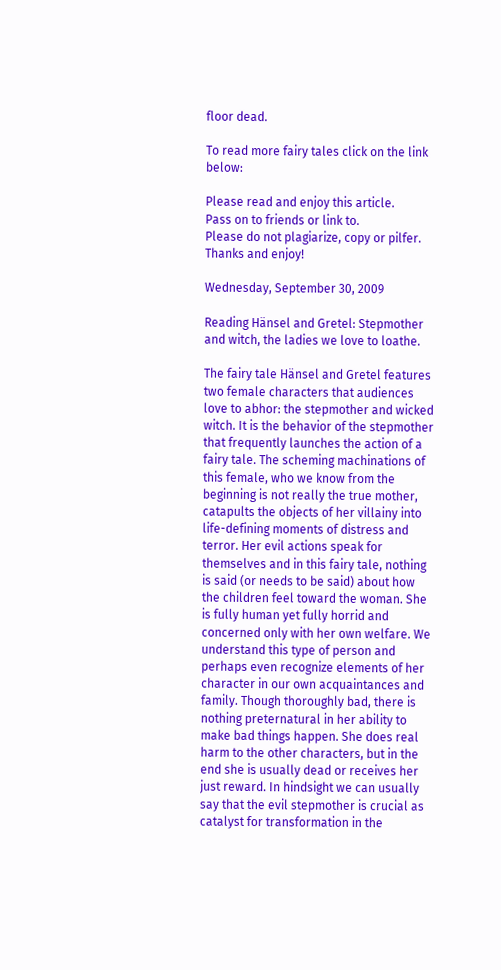floor dead.

To read more fairy tales click on the link below:

Please read and enjoy this article.
Pass on to friends or link to.
Please do not plagiarize, copy or pilfer. Thanks and enjoy!

Wednesday, September 30, 2009

Reading Hänsel and Gretel: Stepmother and witch, the ladies we love to loathe.

The fairy tale Hänsel and Gretel features two female characters that audiences love to abhor: the stepmother and wicked witch. It is the behavior of the stepmother that frequently launches the action of a fairy tale. The scheming machinations of this female, who we know from the beginning is not really the true mother, catapults the objects of her villainy into life-defining moments of distress and terror. Her evil actions speak for themselves and in this fairy tale, nothing is said (or needs to be said) about how the children feel toward the woman. She is fully human yet fully horrid and concerned only with her own welfare. We understand this type of person and perhaps even recognize elements of her character in our own acquaintances and family. Though thoroughly bad, there is nothing preternatural in her ability to make bad things happen. She does real harm to the other characters, but in the end she is usually dead or receives her just reward. In hindsight we can usually say that the evil stepmother is crucial as catalyst for transformation in the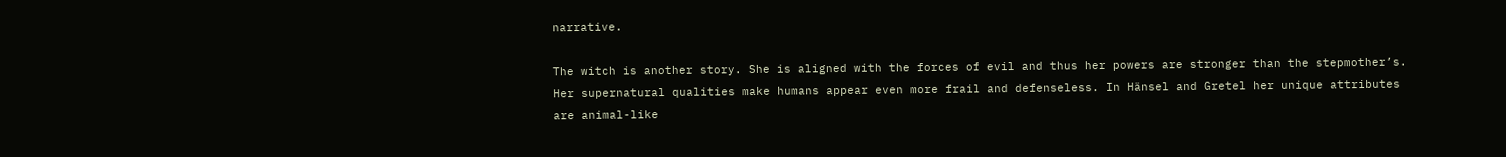narrative.

The witch is another story. She is aligned with the forces of evil and thus her powers are stronger than the stepmother’s. Her supernatural qualities make humans appear even more frail and defenseless. In Hänsel and Gretel her unique attributes are animal-like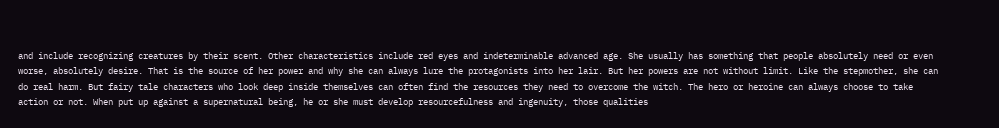and include recognizing creatures by their scent. Other characteristics include red eyes and indeterminable advanced age. She usually has something that people absolutely need or even worse, absolutely desire. That is the source of her power and why she can always lure the protagonists into her lair. But her powers are not without limit. Like the stepmother, she can do real harm. But fairy tale characters who look deep inside themselves can often find the resources they need to overcome the witch. The hero or heroine can always choose to take action or not. When put up against a supernatural being, he or she must develop resourcefulness and ingenuity, those qualities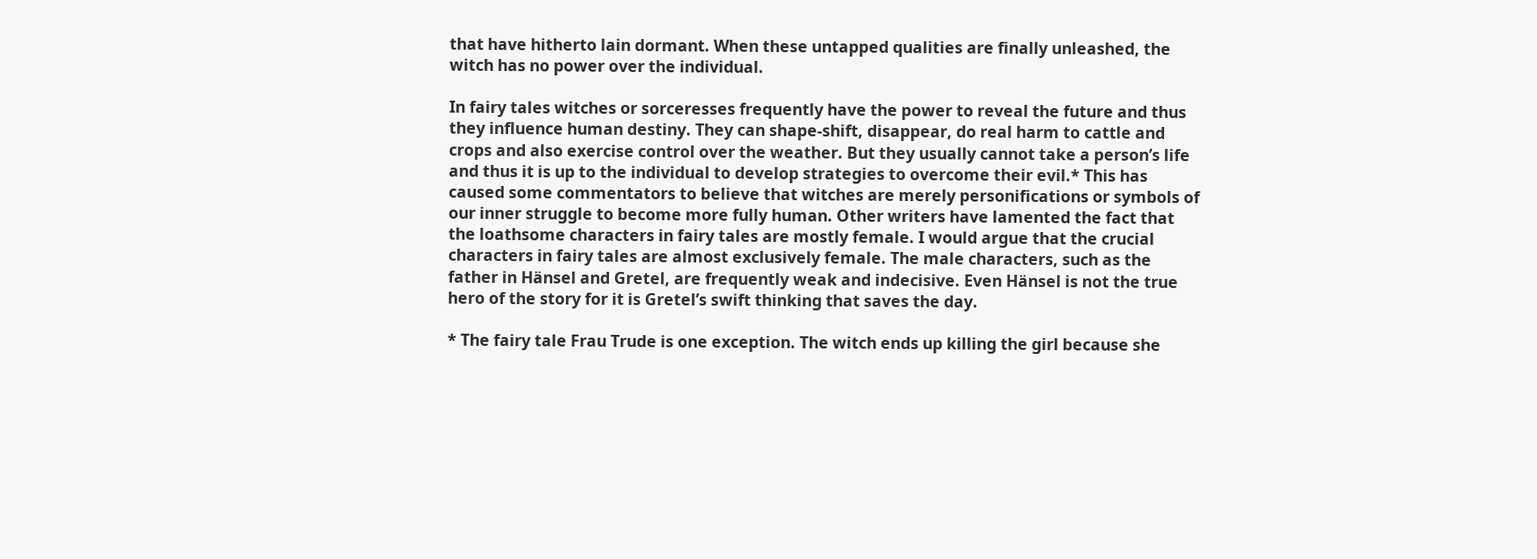that have hitherto lain dormant. When these untapped qualities are finally unleashed, the witch has no power over the individual.

In fairy tales witches or sorceresses frequently have the power to reveal the future and thus they influence human destiny. They can shape-shift, disappear, do real harm to cattle and crops and also exercise control over the weather. But they usually cannot take a person’s life and thus it is up to the individual to develop strategies to overcome their evil.* This has caused some commentators to believe that witches are merely personifications or symbols of our inner struggle to become more fully human. Other writers have lamented the fact that the loathsome characters in fairy tales are mostly female. I would argue that the crucial characters in fairy tales are almost exclusively female. The male characters, such as the father in Hänsel and Gretel, are frequently weak and indecisive. Even Hänsel is not the true hero of the story for it is Gretel’s swift thinking that saves the day.

* The fairy tale Frau Trude is one exception. The witch ends up killing the girl because she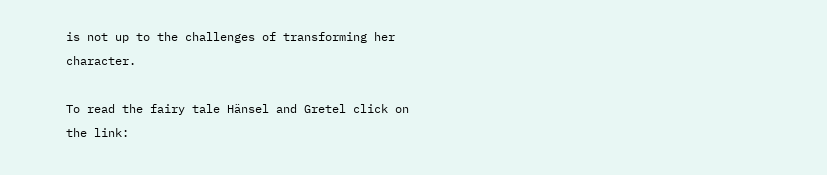is not up to the challenges of transforming her character.

To read the fairy tale Hänsel and Gretel click on the link: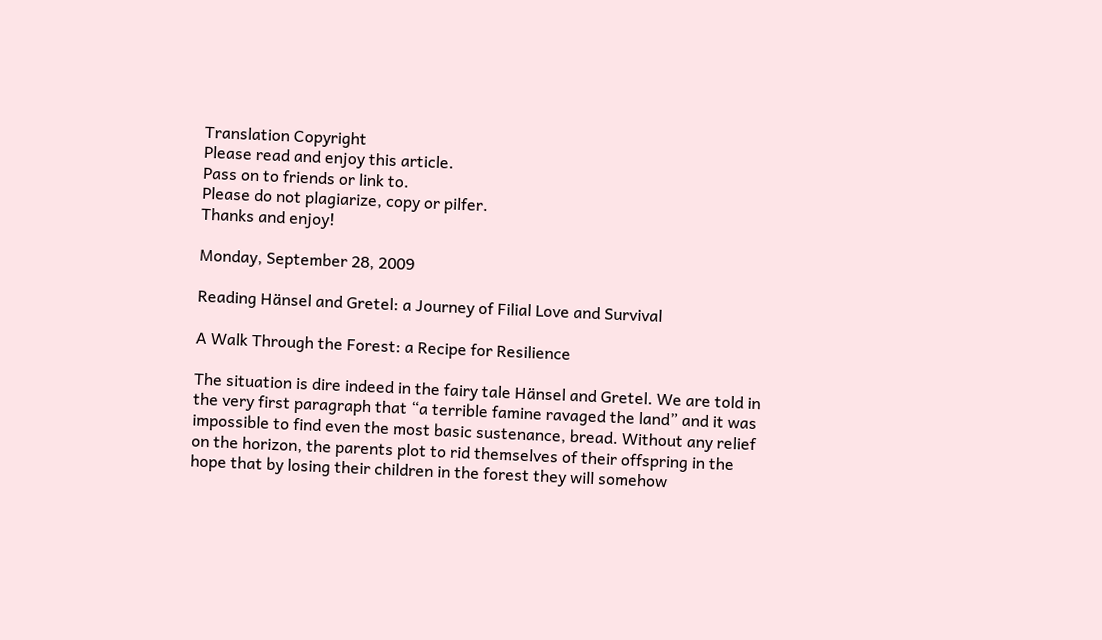Translation Copyright
Please read and enjoy this article.
Pass on to friends or link to.
Please do not plagiarize, copy or pilfer.
Thanks and enjoy!

Monday, September 28, 2009

Reading Hänsel and Gretel: a Journey of Filial Love and Survival

A Walk Through the Forest: a Recipe for Resilience

The situation is dire indeed in the fairy tale Hänsel and Gretel. We are told in the very first paragraph that “a terrible famine ravaged the land” and it was impossible to find even the most basic sustenance, bread. Without any relief on the horizon, the parents plot to rid themselves of their offspring in the hope that by losing their children in the forest they will somehow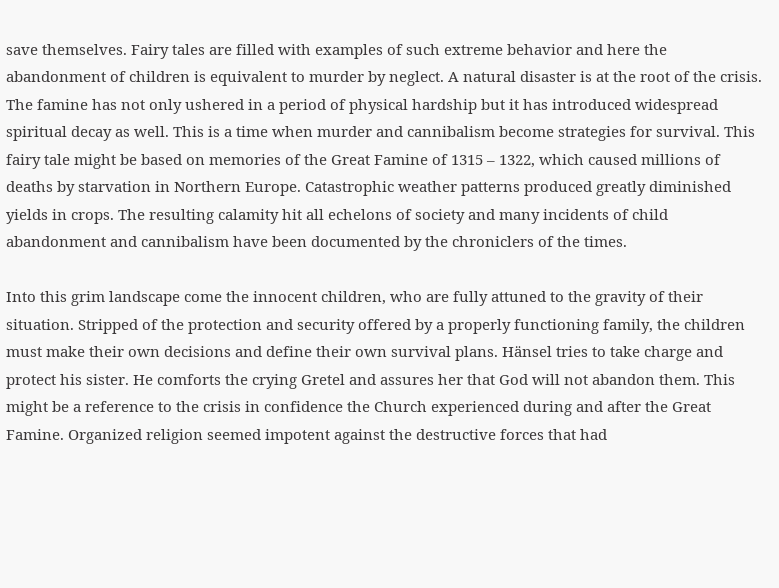save themselves. Fairy tales are filled with examples of such extreme behavior and here the abandonment of children is equivalent to murder by neglect. A natural disaster is at the root of the crisis. The famine has not only ushered in a period of physical hardship but it has introduced widespread spiritual decay as well. This is a time when murder and cannibalism become strategies for survival. This fairy tale might be based on memories of the Great Famine of 1315 – 1322, which caused millions of deaths by starvation in Northern Europe. Catastrophic weather patterns produced greatly diminished yields in crops. The resulting calamity hit all echelons of society and many incidents of child abandonment and cannibalism have been documented by the chroniclers of the times.

Into this grim landscape come the innocent children, who are fully attuned to the gravity of their situation. Stripped of the protection and security offered by a properly functioning family, the children must make their own decisions and define their own survival plans. Hänsel tries to take charge and protect his sister. He comforts the crying Gretel and assures her that God will not abandon them. This might be a reference to the crisis in confidence the Church experienced during and after the Great Famine. Organized religion seemed impotent against the destructive forces that had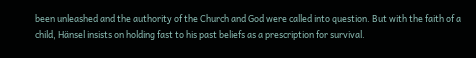been unleashed and the authority of the Church and God were called into question. But with the faith of a child, Hänsel insists on holding fast to his past beliefs as a prescription for survival.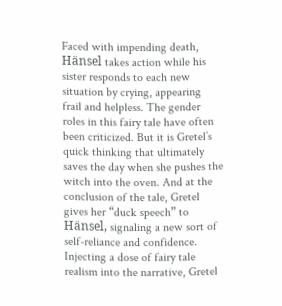Faced with impending death, Hänsel takes action while his sister responds to each new situation by crying, appearing frail and helpless. The gender roles in this fairy tale have often been criticized. But it is Gretel’s quick thinking that ultimately saves the day when she pushes the witch into the oven. And at the conclusion of the tale, Gretel gives her “duck speech” to Hänsel, signaling a new sort of self-reliance and confidence. Injecting a dose of fairy tale realism into the narrative, Gretel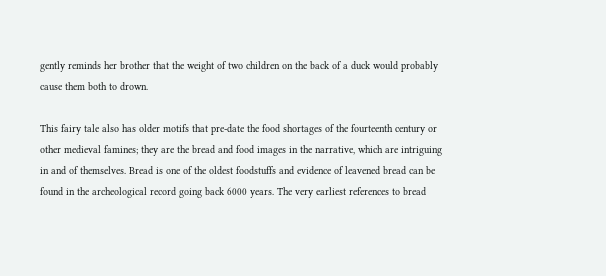gently reminds her brother that the weight of two children on the back of a duck would probably cause them both to drown.

This fairy tale also has older motifs that pre-date the food shortages of the fourteenth century or other medieval famines; they are the bread and food images in the narrative, which are intriguing in and of themselves. Bread is one of the oldest foodstuffs and evidence of leavened bread can be found in the archeological record going back 6000 years. The very earliest references to bread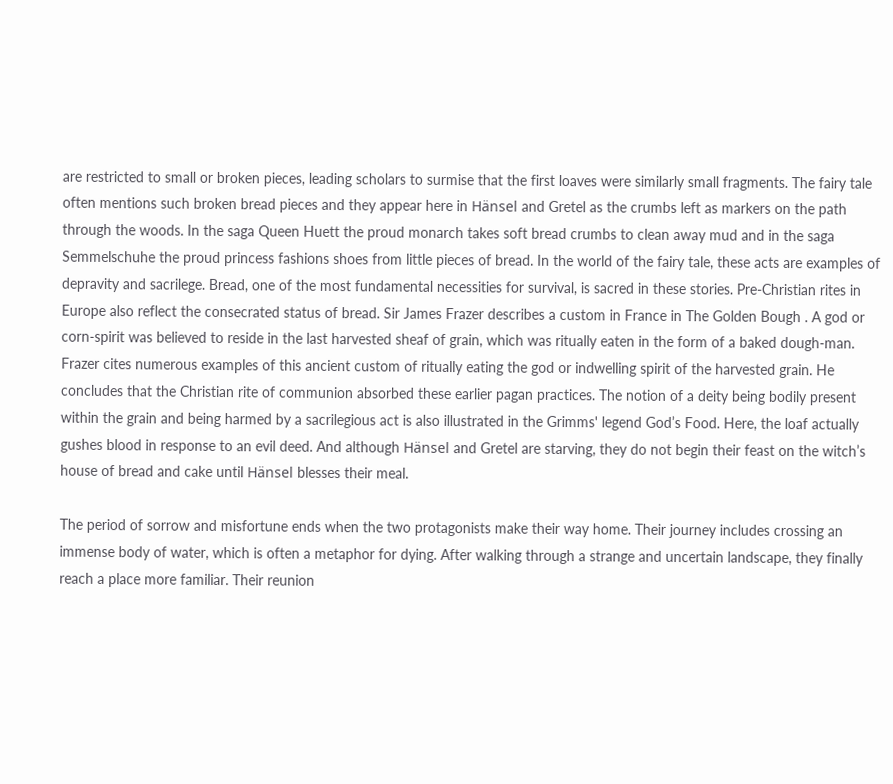are restricted to small or broken pieces, leading scholars to surmise that the first loaves were similarly small fragments. The fairy tale often mentions such broken bread pieces and they appear here in Hänsel and Gretel as the crumbs left as markers on the path through the woods. In the saga Queen Huett the proud monarch takes soft bread crumbs to clean away mud and in the saga Semmelschuhe the proud princess fashions shoes from little pieces of bread. In the world of the fairy tale, these acts are examples of depravity and sacrilege. Bread, one of the most fundamental necessities for survival, is sacred in these stories. Pre-Christian rites in Europe also reflect the consecrated status of bread. Sir James Frazer describes a custom in France in The Golden Bough . A god or corn-spirit was believed to reside in the last harvested sheaf of grain, which was ritually eaten in the form of a baked dough-man. Frazer cites numerous examples of this ancient custom of ritually eating the god or indwelling spirit of the harvested grain. He concludes that the Christian rite of communion absorbed these earlier pagan practices. The notion of a deity being bodily present within the grain and being harmed by a sacrilegious act is also illustrated in the Grimms' legend God’s Food. Here, the loaf actually gushes blood in response to an evil deed. And although Hänsel and Gretel are starving, they do not begin their feast on the witch’s house of bread and cake until Hänsel blesses their meal.

The period of sorrow and misfortune ends when the two protagonists make their way home. Their journey includes crossing an immense body of water, which is often a metaphor for dying. After walking through a strange and uncertain landscape, they finally reach a place more familiar. Their reunion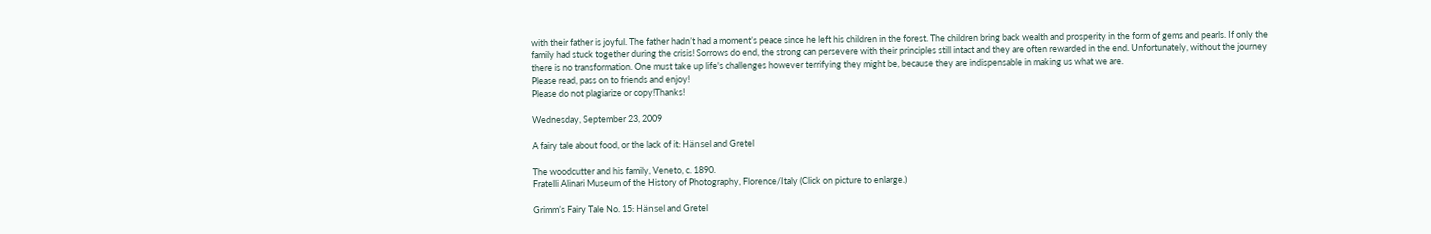with their father is joyful. The father hadn’t had a moment’s peace since he left his children in the forest. The children bring back wealth and prosperity in the form of gems and pearls. If only the family had stuck together during the crisis! Sorrows do end, the strong can persevere with their principles still intact and they are often rewarded in the end. Unfortunately, without the journey there is no transformation. One must take up life's challenges however terrifying they might be, because they are indispensable in making us what we are.
Please read, pass on to friends and enjoy!
Please do not plagiarize or copy!Thanks!

Wednesday, September 23, 2009

A fairy tale about food, or the lack of it: Hänsel and Gretel

The woodcutter and his family, Veneto, c. 1890.
Fratelli Alinari Museum of the History of Photography, Florence/Italy (Click on picture to enlarge.)

Grimm’s Fairy Tale No. 15: Hänsel and Gretel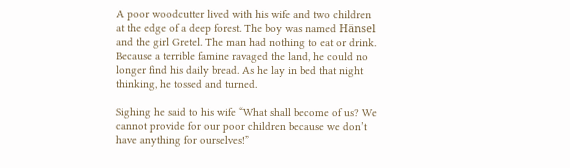A poor woodcutter lived with his wife and two children at the edge of a deep forest. The boy was named Hänsel and the girl Gretel. The man had nothing to eat or drink. Because a terrible famine ravaged the land, he could no longer find his daily bread. As he lay in bed that night thinking, he tossed and turned.

Sighing he said to his wife “What shall become of us? We cannot provide for our poor children because we don’t have anything for ourselves!”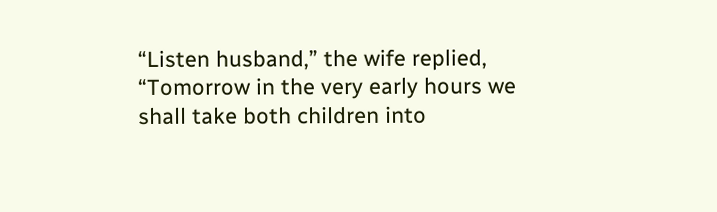“Listen husband,” the wife replied, “Tomorrow in the very early hours we shall take both children into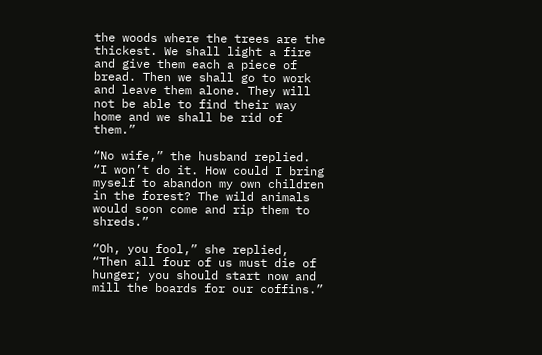the woods where the trees are the thickest. We shall light a fire and give them each a piece of bread. Then we shall go to work and leave them alone. They will not be able to find their way home and we shall be rid of them.”

“No wife,” the husband replied. “I won’t do it. How could I bring myself to abandon my own children in the forest? The wild animals would soon come and rip them to shreds.”

“Oh, you fool,” she replied, “Then all four of us must die of hunger; you should start now and mill the boards for our coffins.”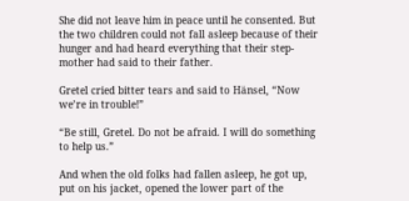She did not leave him in peace until he consented. But the two children could not fall asleep because of their hunger and had heard everything that their step-mother had said to their father.

Gretel cried bitter tears and said to Hänsel, “Now we’re in trouble!”

“Be still, Gretel. Do not be afraid. I will do something to help us.”

And when the old folks had fallen asleep, he got up, put on his jacket, opened the lower part of the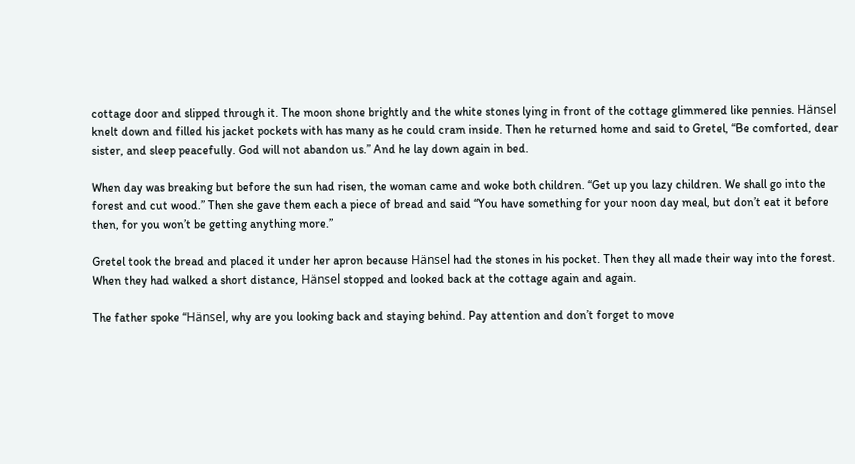cottage door and slipped through it. The moon shone brightly and the white stones lying in front of the cottage glimmered like pennies. Hänsel knelt down and filled his jacket pockets with has many as he could cram inside. Then he returned home and said to Gretel, “Be comforted, dear sister, and sleep peacefully. God will not abandon us.” And he lay down again in bed.

When day was breaking but before the sun had risen, the woman came and woke both children. “Get up you lazy children. We shall go into the forest and cut wood.” Then she gave them each a piece of bread and said “You have something for your noon day meal, but don’t eat it before then, for you won’t be getting anything more.”

Gretel took the bread and placed it under her apron because Hänsel had the stones in his pocket. Then they all made their way into the forest. When they had walked a short distance, Hänsel stopped and looked back at the cottage again and again.

The father spoke “Hänsel, why are you looking back and staying behind. Pay attention and don’t forget to move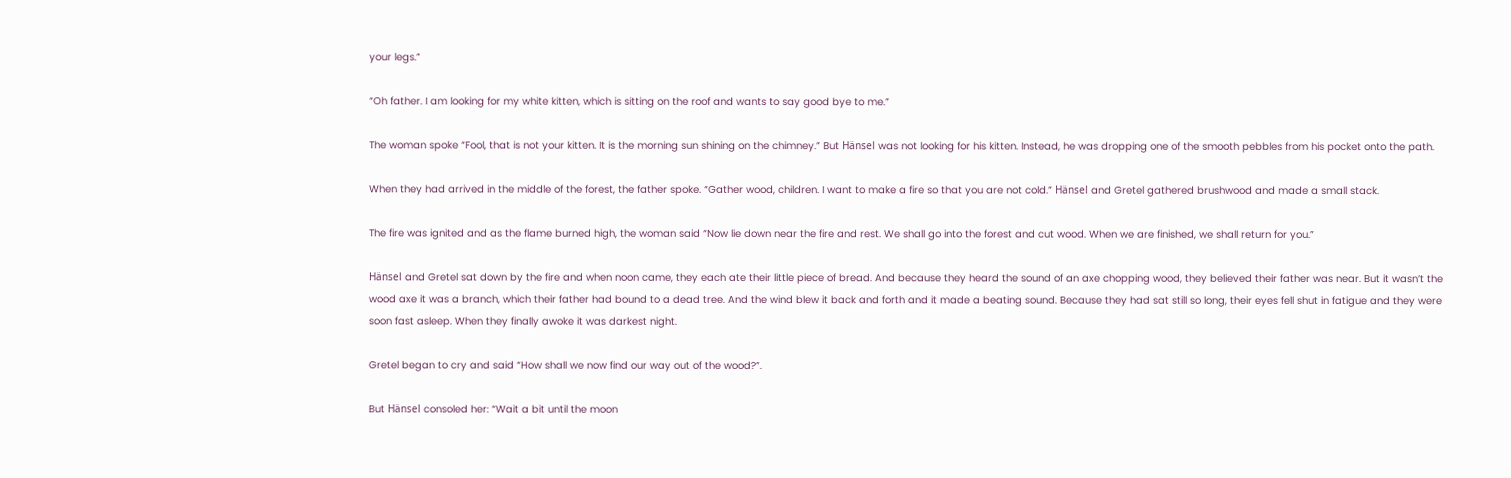your legs.”

“Oh father. I am looking for my white kitten, which is sitting on the roof and wants to say good bye to me.”

The woman spoke “Fool, that is not your kitten. It is the morning sun shining on the chimney.” But Hänsel was not looking for his kitten. Instead, he was dropping one of the smooth pebbles from his pocket onto the path.

When they had arrived in the middle of the forest, the father spoke. “Gather wood, children. I want to make a fire so that you are not cold.” Hänsel and Gretel gathered brushwood and made a small stack.

The fire was ignited and as the flame burned high, the woman said “Now lie down near the fire and rest. We shall go into the forest and cut wood. When we are finished, we shall return for you.”

Hänsel and Gretel sat down by the fire and when noon came, they each ate their little piece of bread. And because they heard the sound of an axe chopping wood, they believed their father was near. But it wasn’t the wood axe it was a branch, which their father had bound to a dead tree. And the wind blew it back and forth and it made a beating sound. Because they had sat still so long, their eyes fell shut in fatigue and they were soon fast asleep. When they finally awoke it was darkest night.

Gretel began to cry and said “How shall we now find our way out of the wood?”.

But Hänsel consoled her: “Wait a bit until the moon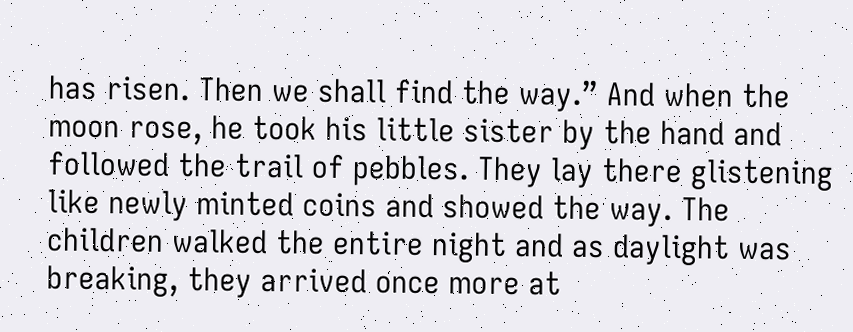has risen. Then we shall find the way.” And when the moon rose, he took his little sister by the hand and followed the trail of pebbles. They lay there glistening like newly minted coins and showed the way. The children walked the entire night and as daylight was breaking, they arrived once more at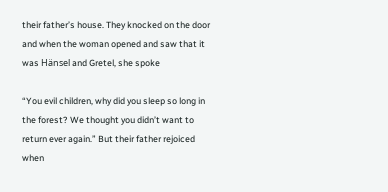their father’s house. They knocked on the door and when the woman opened and saw that it was Hänsel and Gretel, she spoke

“You evil children, why did you sleep so long in the forest? We thought you didn’t want to return ever again.” But their father rejoiced when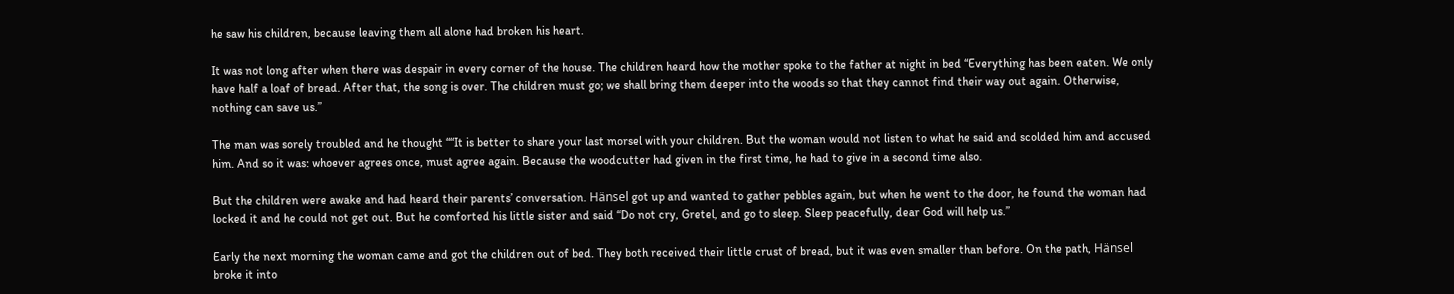he saw his children, because leaving them all alone had broken his heart.

It was not long after when there was despair in every corner of the house. The children heard how the mother spoke to the father at night in bed “Everything has been eaten. We only have half a loaf of bread. After that, the song is over. The children must go; we shall bring them deeper into the woods so that they cannot find their way out again. Otherwise, nothing can save us.”

The man was sorely troubled and he thought ““It is better to share your last morsel with your children. But the woman would not listen to what he said and scolded him and accused him. And so it was: whoever agrees once, must agree again. Because the woodcutter had given in the first time, he had to give in a second time also.

But the children were awake and had heard their parents’ conversation. Hänsel got up and wanted to gather pebbles again, but when he went to the door, he found the woman had locked it and he could not get out. But he comforted his little sister and said “Do not cry, Gretel, and go to sleep. Sleep peacefully, dear God will help us.”

Early the next morning the woman came and got the children out of bed. They both received their little crust of bread, but it was even smaller than before. On the path, Hänsel broke it into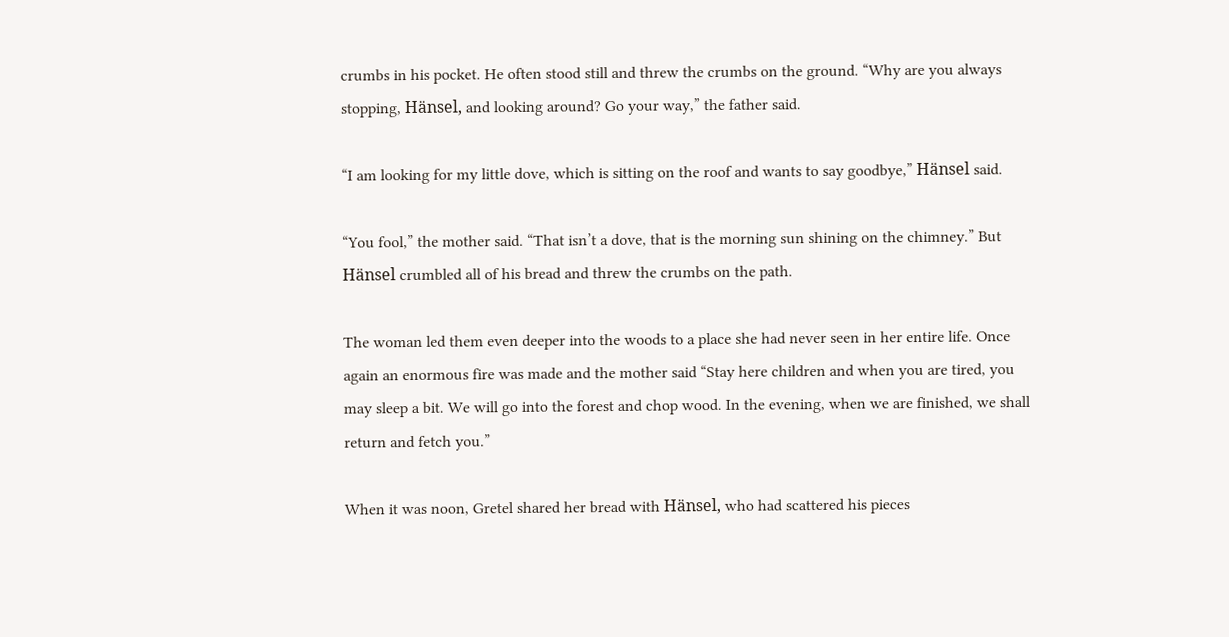crumbs in his pocket. He often stood still and threw the crumbs on the ground. “Why are you always stopping, Hänsel, and looking around? Go your way,” the father said.

“I am looking for my little dove, which is sitting on the roof and wants to say goodbye,” Hänsel said.

“You fool,” the mother said. “That isn’t a dove, that is the morning sun shining on the chimney.” But Hänsel crumbled all of his bread and threw the crumbs on the path.

The woman led them even deeper into the woods to a place she had never seen in her entire life. Once again an enormous fire was made and the mother said “Stay here children and when you are tired, you may sleep a bit. We will go into the forest and chop wood. In the evening, when we are finished, we shall return and fetch you.”

When it was noon, Gretel shared her bread with Hänsel, who had scattered his pieces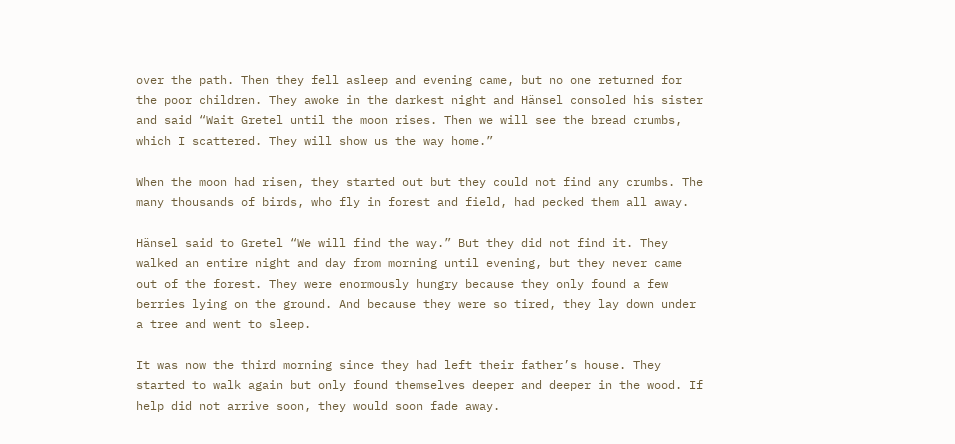over the path. Then they fell asleep and evening came, but no one returned for the poor children. They awoke in the darkest night and Hänsel consoled his sister and said “Wait Gretel until the moon rises. Then we will see the bread crumbs, which I scattered. They will show us the way home.”

When the moon had risen, they started out but they could not find any crumbs. The many thousands of birds, who fly in forest and field, had pecked them all away.

Hänsel said to Gretel “We will find the way.” But they did not find it. They walked an entire night and day from morning until evening, but they never came out of the forest. They were enormously hungry because they only found a few berries lying on the ground. And because they were so tired, they lay down under a tree and went to sleep.

It was now the third morning since they had left their father’s house. They started to walk again but only found themselves deeper and deeper in the wood. If help did not arrive soon, they would soon fade away.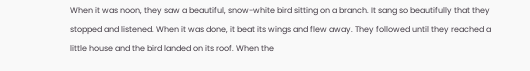When it was noon, they saw a beautiful, snow-white bird sitting on a branch. It sang so beautifully that they stopped and listened. When it was done, it beat its wings and flew away. They followed until they reached a little house and the bird landed on its roof. When the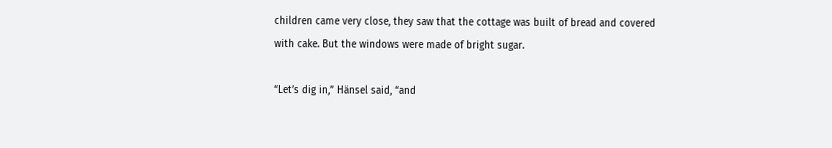children came very close, they saw that the cottage was built of bread and covered with cake. But the windows were made of bright sugar.

“Let’s dig in,” Hänsel said, “and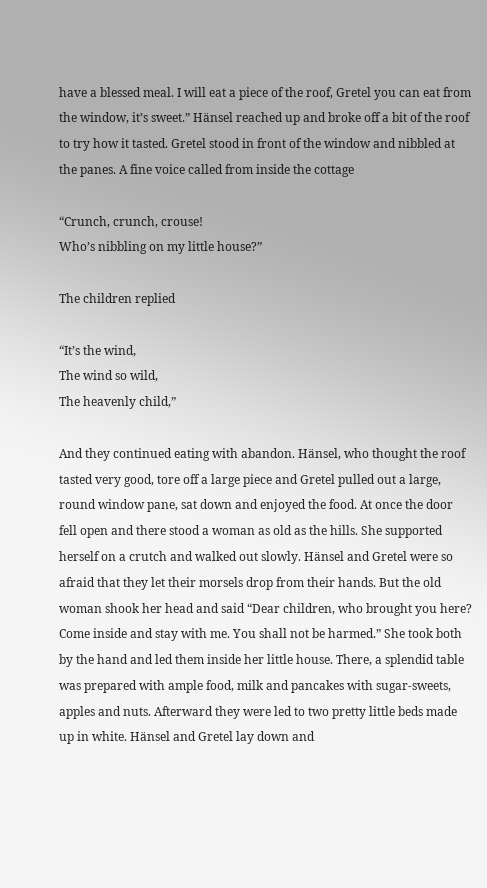have a blessed meal. I will eat a piece of the roof, Gretel you can eat from the window, it’s sweet.” Hänsel reached up and broke off a bit of the roof to try how it tasted. Gretel stood in front of the window and nibbled at the panes. A fine voice called from inside the cottage

“Crunch, crunch, crouse!
Who’s nibbling on my little house?”

The children replied

“It’s the wind,
The wind so wild,
The heavenly child,”

And they continued eating with abandon. Hänsel, who thought the roof tasted very good, tore off a large piece and Gretel pulled out a large, round window pane, sat down and enjoyed the food. At once the door fell open and there stood a woman as old as the hills. She supported herself on a crutch and walked out slowly. Hänsel and Gretel were so afraid that they let their morsels drop from their hands. But the old woman shook her head and said “Dear children, who brought you here? Come inside and stay with me. You shall not be harmed.” She took both by the hand and led them inside her little house. There, a splendid table was prepared with ample food, milk and pancakes with sugar-sweets, apples and nuts. Afterward they were led to two pretty little beds made up in white. Hänsel and Gretel lay down and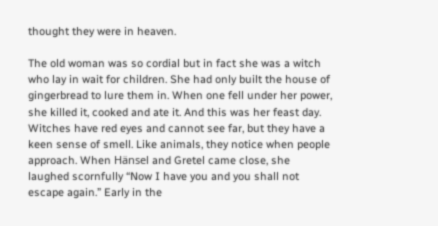thought they were in heaven.

The old woman was so cordial but in fact she was a witch who lay in wait for children. She had only built the house of gingerbread to lure them in. When one fell under her power, she killed it, cooked and ate it. And this was her feast day. Witches have red eyes and cannot see far, but they have a keen sense of smell. Like animals, they notice when people approach. When Hänsel and Gretel came close, she laughed scornfully “Now I have you and you shall not escape again.” Early in the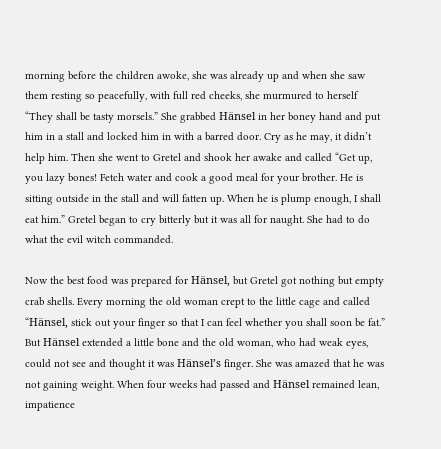morning before the children awoke, she was already up and when she saw them resting so peacefully, with full red cheeks, she murmured to herself “They shall be tasty morsels.” She grabbed Hänsel in her boney hand and put him in a stall and locked him in with a barred door. Cry as he may, it didn’t help him. Then she went to Gretel and shook her awake and called “Get up, you lazy bones! Fetch water and cook a good meal for your brother. He is sitting outside in the stall and will fatten up. When he is plump enough, I shall eat him.” Gretel began to cry bitterly but it was all for naught. She had to do what the evil witch commanded.

Now the best food was prepared for Hänsel, but Gretel got nothing but empty crab shells. Every morning the old woman crept to the little cage and called “Hänsel, stick out your finger so that I can feel whether you shall soon be fat.” But Hänsel extended a little bone and the old woman, who had weak eyes, could not see and thought it was Hänsel’s finger. She was amazed that he was not gaining weight. When four weeks had passed and Hänsel remained lean, impatience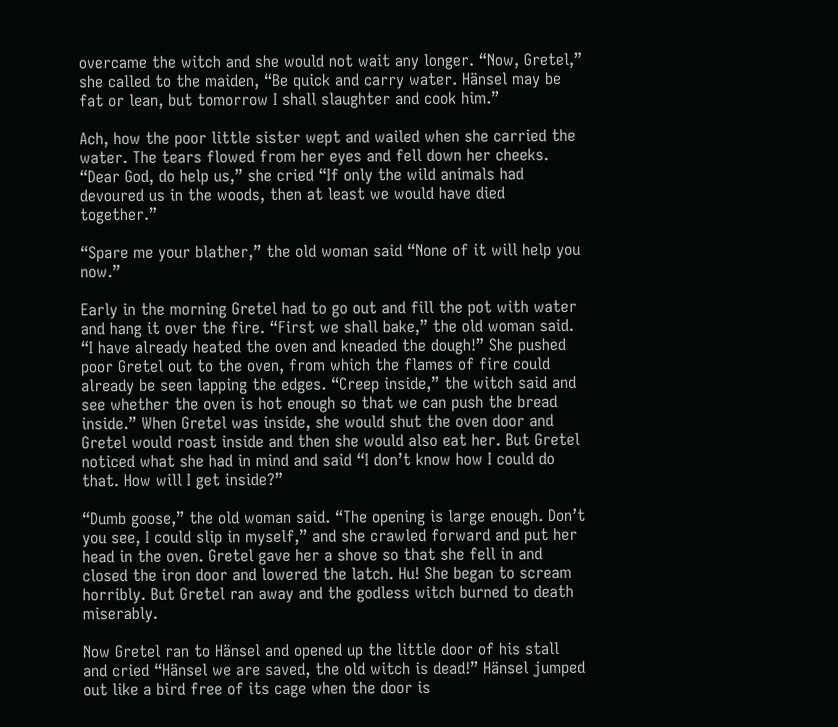overcame the witch and she would not wait any longer. “Now, Gretel,” she called to the maiden, “Be quick and carry water. Hänsel may be fat or lean, but tomorrow I shall slaughter and cook him.”

Ach, how the poor little sister wept and wailed when she carried the water. The tears flowed from her eyes and fell down her cheeks. “Dear God, do help us,” she cried “If only the wild animals had devoured us in the woods, then at least we would have died together.”

“Spare me your blather,” the old woman said “None of it will help you now.”

Early in the morning Gretel had to go out and fill the pot with water and hang it over the fire. “First we shall bake,” the old woman said. “I have already heated the oven and kneaded the dough!” She pushed poor Gretel out to the oven, from which the flames of fire could already be seen lapping the edges. “Creep inside,” the witch said and see whether the oven is hot enough so that we can push the bread inside.” When Gretel was inside, she would shut the oven door and Gretel would roast inside and then she would also eat her. But Gretel noticed what she had in mind and said “I don’t know how I could do that. How will I get inside?”

“Dumb goose,” the old woman said. “The opening is large enough. Don’t you see, I could slip in myself,” and she crawled forward and put her head in the oven. Gretel gave her a shove so that she fell in and closed the iron door and lowered the latch. Hu! She began to scream horribly. But Gretel ran away and the godless witch burned to death miserably.

Now Gretel ran to Hänsel and opened up the little door of his stall and cried “Hänsel we are saved, the old witch is dead!” Hänsel jumped out like a bird free of its cage when the door is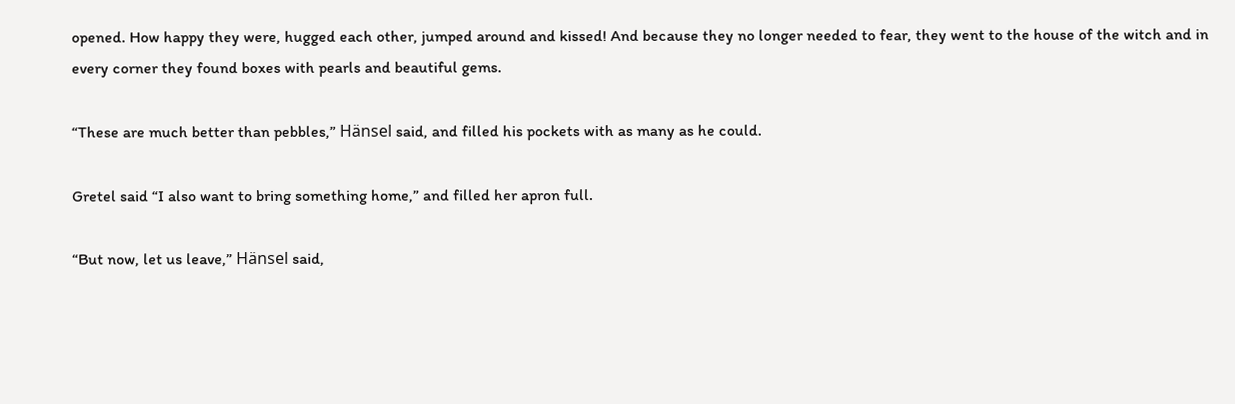opened. How happy they were, hugged each other, jumped around and kissed! And because they no longer needed to fear, they went to the house of the witch and in every corner they found boxes with pearls and beautiful gems.

“These are much better than pebbles,” Hänsel said, and filled his pockets with as many as he could.

Gretel said “I also want to bring something home,” and filled her apron full.

“But now, let us leave,” Hänsel said,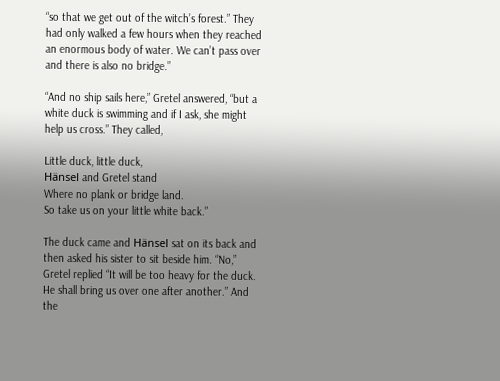“so that we get out of the witch’s forest.” They had only walked a few hours when they reached an enormous body of water. We can’t pass over and there is also no bridge.”

“And no ship sails here,” Gretel answered, “but a white duck is swimming and if I ask, she might help us cross.” They called,

Little duck, little duck,
Hänsel and Gretel stand
Where no plank or bridge land.
So take us on your little white back.”

The duck came and Hänsel sat on its back and then asked his sister to sit beside him. “No,” Gretel replied “It will be too heavy for the duck. He shall bring us over one after another.” And the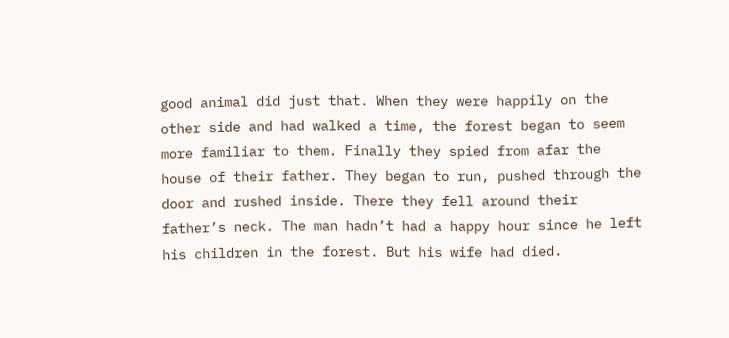good animal did just that. When they were happily on the other side and had walked a time, the forest began to seem more familiar to them. Finally they spied from afar the house of their father. They began to run, pushed through the door and rushed inside. There they fell around their father’s neck. The man hadn’t had a happy hour since he left his children in the forest. But his wife had died.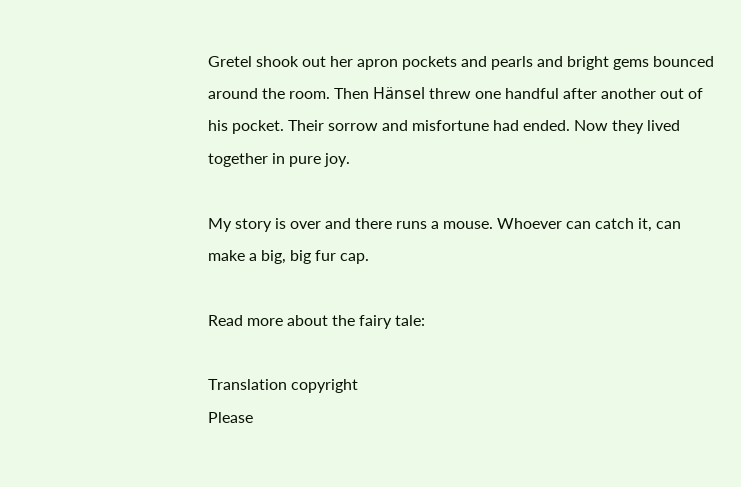Gretel shook out her apron pockets and pearls and bright gems bounced around the room. Then Hänsel threw one handful after another out of his pocket. Their sorrow and misfortune had ended. Now they lived together in pure joy.

My story is over and there runs a mouse. Whoever can catch it, can make a big, big fur cap.

Read more about the fairy tale:

Translation copyright
Please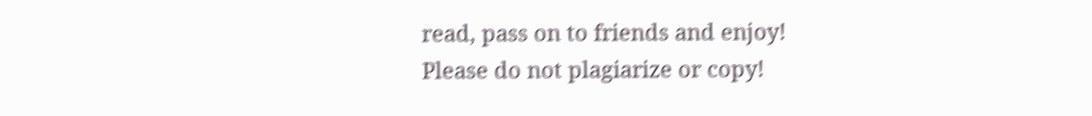read, pass on to friends and enjoy!
Please do not plagiarize or copy!